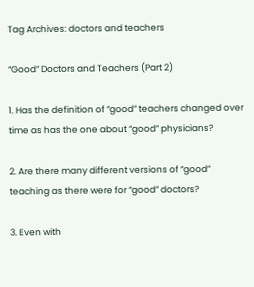Tag Archives: doctors and teachers

“Good” Doctors and Teachers (Part 2)

1. Has the definition of “good” teachers changed over time as has the one about “good” physicians?

2. Are there many different versions of “good” teaching as there were for “good” doctors?

3. Even with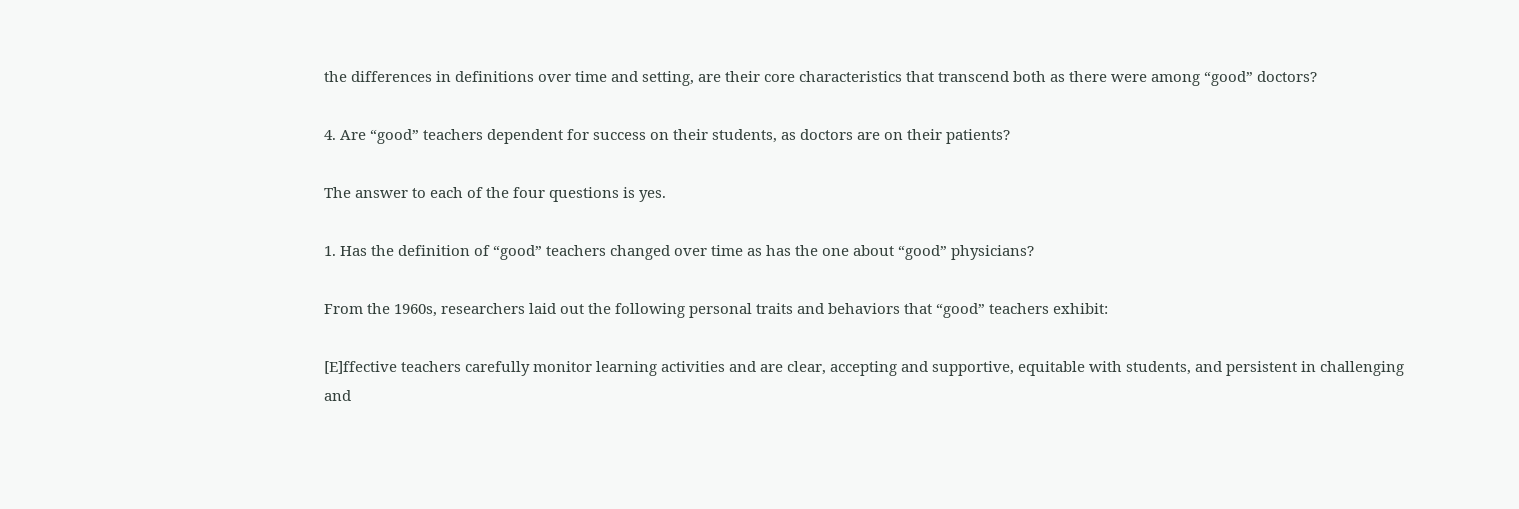the differences in definitions over time and setting, are their core characteristics that transcend both as there were among “good” doctors?

4. Are “good” teachers dependent for success on their students, as doctors are on their patients?

The answer to each of the four questions is yes.

1. Has the definition of “good” teachers changed over time as has the one about “good” physicians?

From the 1960s, researchers laid out the following personal traits and behaviors that “good” teachers exhibit:

[E]ffective teachers carefully monitor learning activities and are clear, accepting and supportive, equitable with students, and persistent in challenging and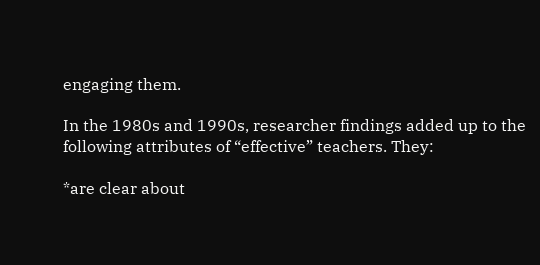engaging them.

In the 1980s and 1990s, researcher findings added up to the following attributes of “effective” teachers. They:

*are clear about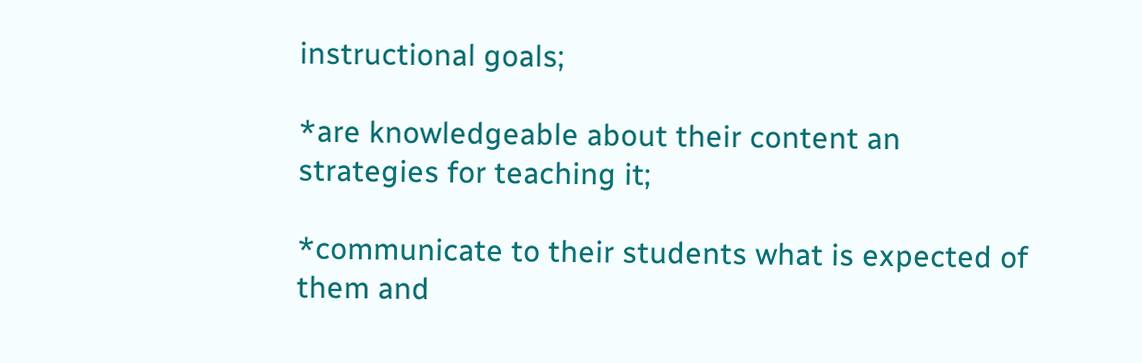instructional goals;

*are knowledgeable about their content an strategies for teaching it;

*communicate to their students what is expected of them and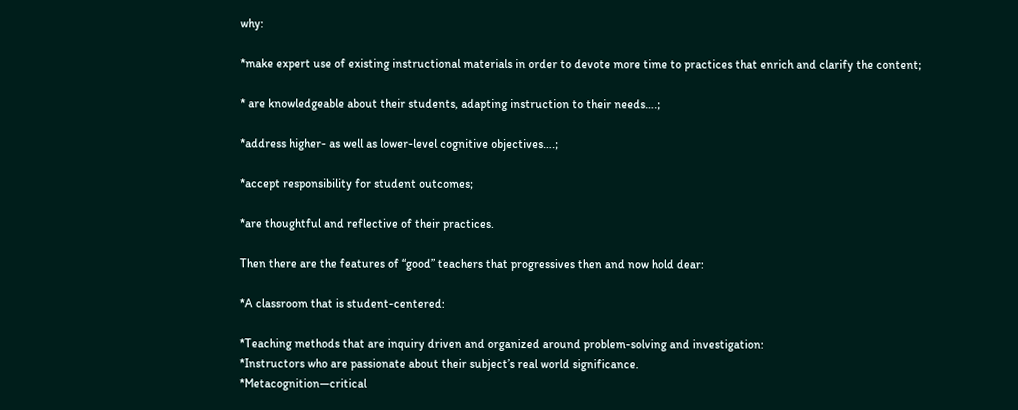why:

*make expert use of existing instructional materials in order to devote more time to practices that enrich and clarify the content;

* are knowledgeable about their students, adapting instruction to their needs….;

*address higher- as well as lower-level cognitive objectives….;

*accept responsibility for student outcomes;

*are thoughtful and reflective of their practices.

Then there are the features of “good” teachers that progressives then and now hold dear:

*A classroom that is student-centered:

*Teaching methods that are inquiry driven and organized around problem-solving and investigation:
*Instructors who are passionate about their subject’s real world significance.
*Metacognition—critical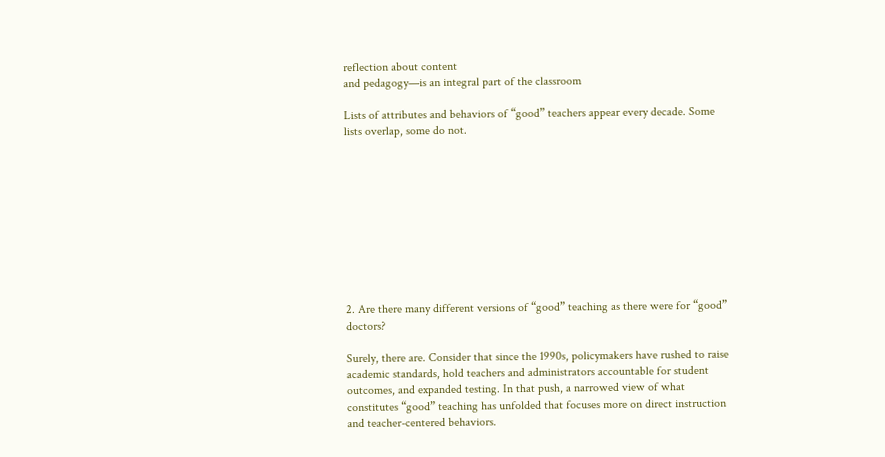reflection about content
and pedagogy—is an integral part of the classroom

Lists of attributes and behaviors of “good” teachers appear every decade. Some lists overlap, some do not.










2. Are there many different versions of “good” teaching as there were for “good” doctors?

Surely, there are. Consider that since the 1990s, policymakers have rushed to raise academic standards, hold teachers and administrators accountable for student outcomes, and expanded testing. In that push, a narrowed view of what constitutes “good” teaching has unfolded that focuses more on direct instruction and teacher-centered behaviors.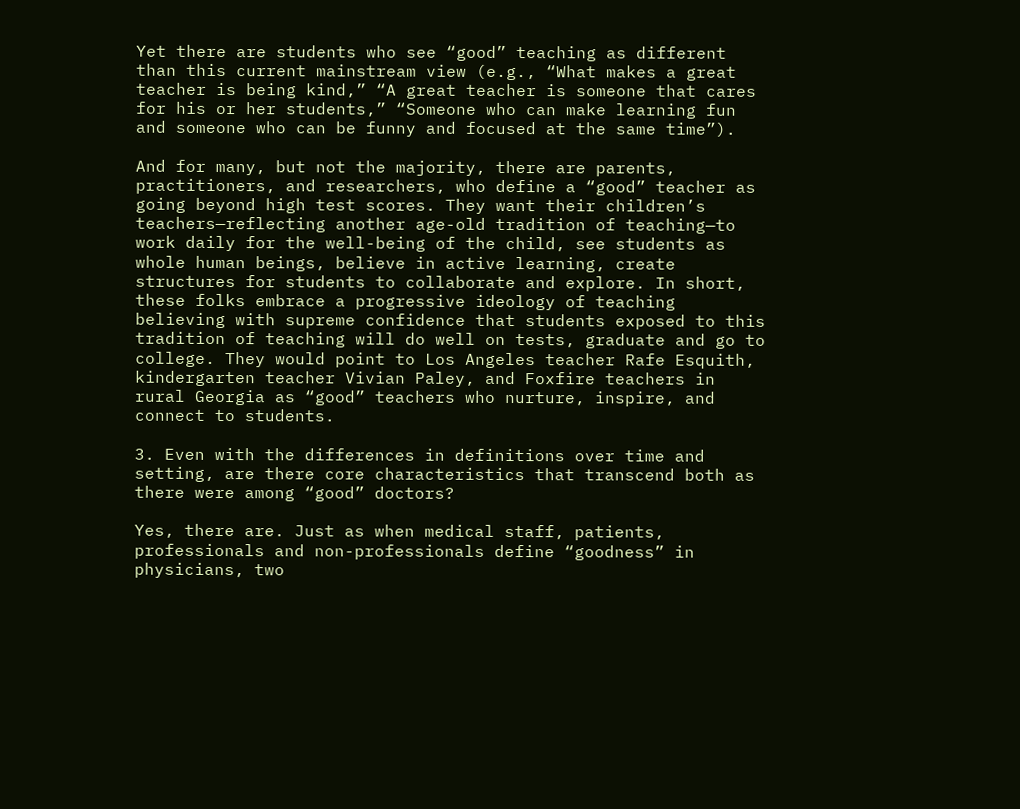Yet there are students who see “good” teaching as different than this current mainstream view (e.g., “What makes a great teacher is being kind,” “A great teacher is someone that cares for his or her students,” “Someone who can make learning fun and someone who can be funny and focused at the same time”).

And for many, but not the majority, there are parents, practitioners, and researchers, who define a “good” teacher as going beyond high test scores. They want their children’s teachers—reflecting another age-old tradition of teaching—to work daily for the well-being of the child, see students as whole human beings, believe in active learning, create structures for students to collaborate and explore. In short, these folks embrace a progressive ideology of teaching believing with supreme confidence that students exposed to this tradition of teaching will do well on tests, graduate and go to college. They would point to Los Angeles teacher Rafe Esquith, kindergarten teacher Vivian Paley, and Foxfire teachers in rural Georgia as “good” teachers who nurture, inspire, and connect to students.

3. Even with the differences in definitions over time and setting, are there core characteristics that transcend both as there were among “good” doctors?

Yes, there are. Just as when medical staff, patients, professionals and non-professionals define “goodness” in physicians, two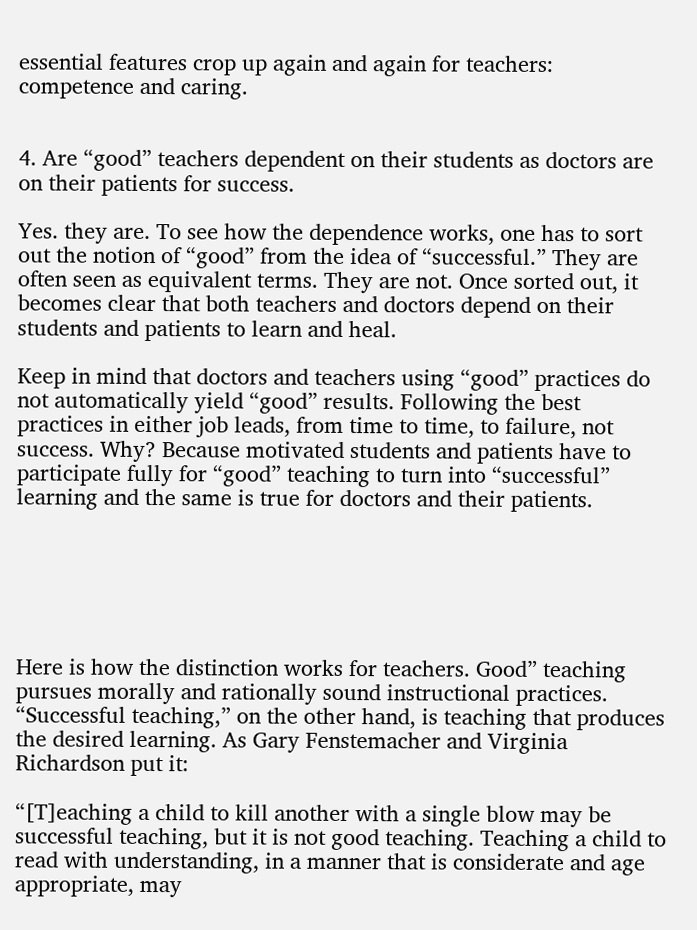essential features crop up again and again for teachers: competence and caring.


4. Are “good” teachers dependent on their students as doctors are on their patients for success.

Yes. they are. To see how the dependence works, one has to sort out the notion of “good” from the idea of “successful.” They are often seen as equivalent terms. They are not. Once sorted out, it becomes clear that both teachers and doctors depend on their students and patients to learn and heal.

Keep in mind that doctors and teachers using “good” practices do not automatically yield “good” results. Following the best practices in either job leads, from time to time, to failure, not success. Why? Because motivated students and patients have to participate fully for “good” teaching to turn into “successful” learning and the same is true for doctors and their patients.






Here is how the distinction works for teachers. Good” teaching pursues morally and rationally sound instructional practices. “Successful teaching,” on the other hand, is teaching that produces the desired learning. As Gary Fenstemacher and Virginia Richardson put it:

“[T]eaching a child to kill another with a single blow may be successful teaching, but it is not good teaching. Teaching a child to read with understanding, in a manner that is considerate and age appropriate, may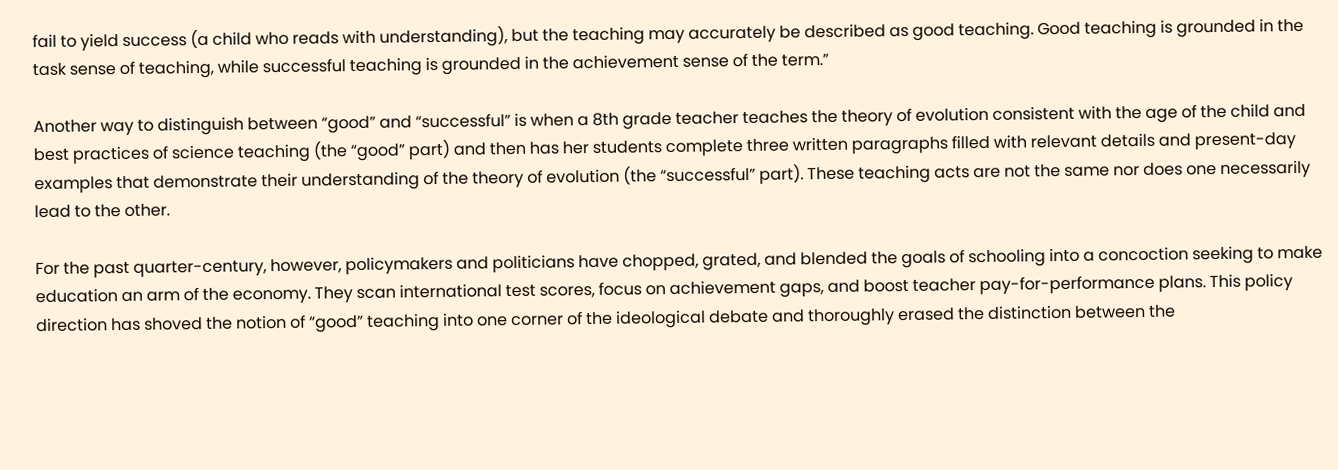fail to yield success (a child who reads with understanding), but the teaching may accurately be described as good teaching. Good teaching is grounded in the task sense of teaching, while successful teaching is grounded in the achievement sense of the term.”

Another way to distinguish between “good” and “successful” is when a 8th grade teacher teaches the theory of evolution consistent with the age of the child and best practices of science teaching (the “good” part) and then has her students complete three written paragraphs filled with relevant details and present-day examples that demonstrate their understanding of the theory of evolution (the “successful” part). These teaching acts are not the same nor does one necessarily lead to the other.

For the past quarter-century, however, policymakers and politicians have chopped, grated, and blended the goals of schooling into a concoction seeking to make education an arm of the economy. They scan international test scores, focus on achievement gaps, and boost teacher pay-for-performance plans. This policy direction has shoved the notion of “good” teaching into one corner of the ideological debate and thoroughly erased the distinction between the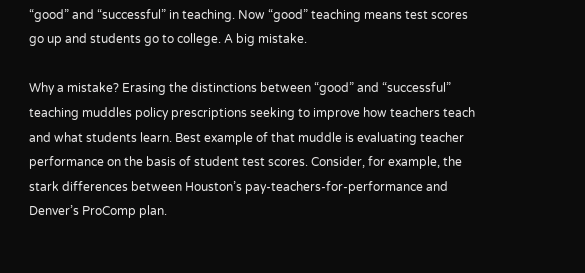“good” and “successful” in teaching. Now “good” teaching means test scores go up and students go to college. A big mistake.

Why a mistake? Erasing the distinctions between “good” and “successful” teaching muddles policy prescriptions seeking to improve how teachers teach and what students learn. Best example of that muddle is evaluating teacher performance on the basis of student test scores. Consider, for example, the stark differences between Houston’s pay-teachers-for-performance and Denver’s ProComp plan.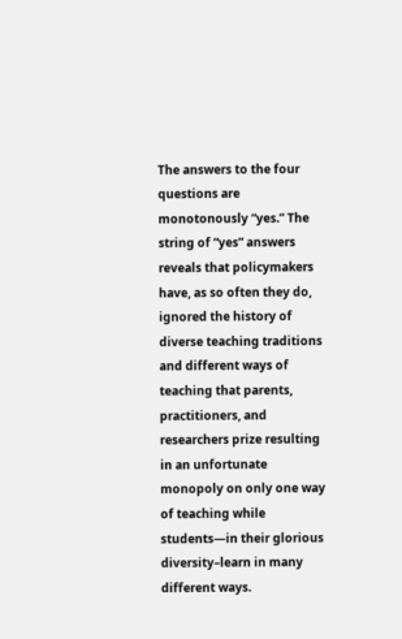The answers to the four questions are monotonously “yes.” The string of “yes” answers reveals that policymakers have, as so often they do, ignored the history of diverse teaching traditions and different ways of teaching that parents, practitioners, and researchers prize resulting in an unfortunate monopoly on only one way of teaching while students—in their glorious diversity–learn in many different ways.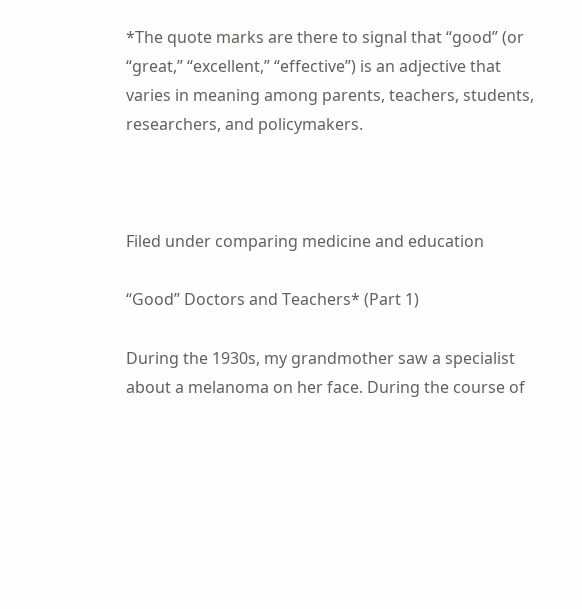*The quote marks are there to signal that “good” (or “great,” “excellent,” “effective”) is an adjective that varies in meaning among parents, teachers, students, researchers, and policymakers.



Filed under comparing medicine and education

“Good” Doctors and Teachers* (Part 1)

During the 1930s, my grandmother saw a specialist about a melanoma on her face. During the course of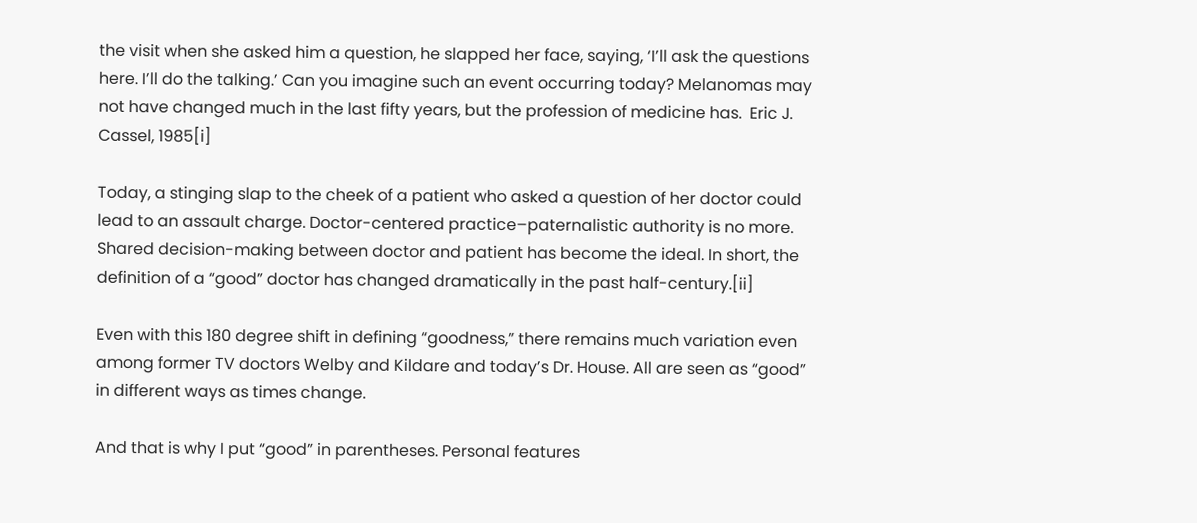the visit when she asked him a question, he slapped her face, saying, ‘I’ll ask the questions here. I’ll do the talking.’ Can you imagine such an event occurring today? Melanomas may not have changed much in the last fifty years, but the profession of medicine has.  Eric J. Cassel, 1985[i]

Today, a stinging slap to the cheek of a patient who asked a question of her doctor could lead to an assault charge. Doctor-centered practice–paternalistic authority is no more. Shared decision-making between doctor and patient has become the ideal. In short, the definition of a “good” doctor has changed dramatically in the past half-century.[ii]

Even with this 180 degree shift in defining “goodness,” there remains much variation even among former TV doctors Welby and Kildare and today’s Dr. House. All are seen as “good” in different ways as times change.

And that is why I put “good” in parentheses. Personal features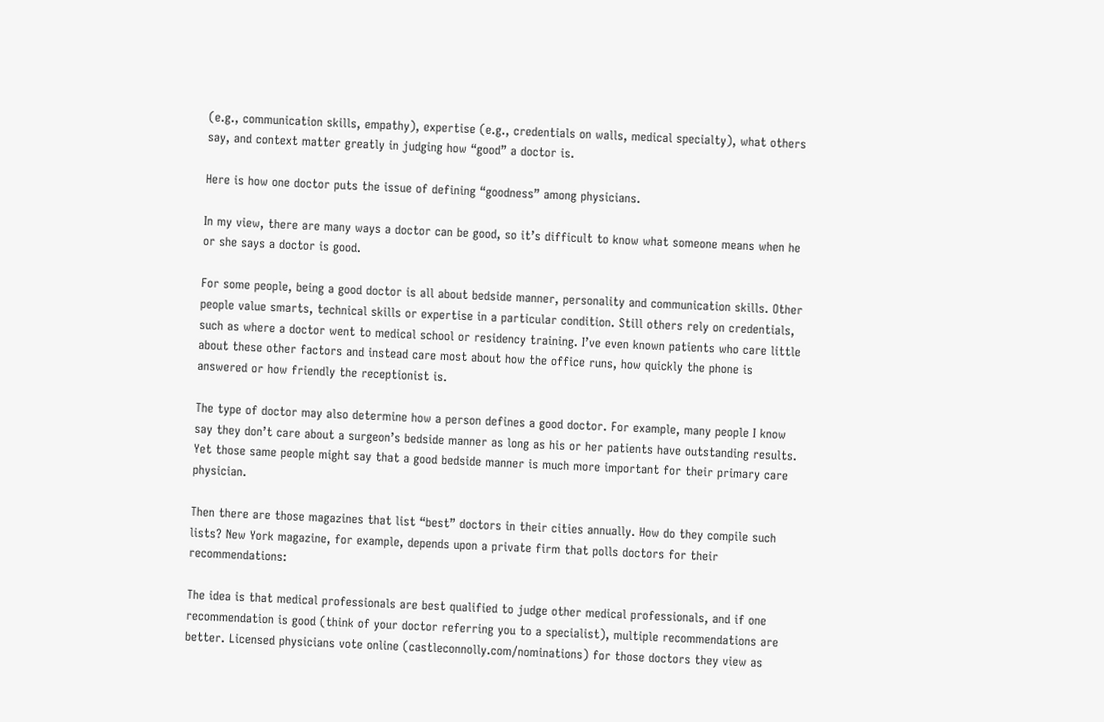(e.g., communication skills, empathy), expertise (e.g., credentials on walls, medical specialty), what others say, and context matter greatly in judging how “good” a doctor is.

Here is how one doctor puts the issue of defining “goodness” among physicians.

In my view, there are many ways a doctor can be good, so it’s difficult to know what someone means when he or she says a doctor is good.

For some people, being a good doctor is all about bedside manner, personality and communication skills. Other people value smarts, technical skills or expertise in a particular condition. Still others rely on credentials, such as where a doctor went to medical school or residency training. I’ve even known patients who care little about these other factors and instead care most about how the office runs, how quickly the phone is answered or how friendly the receptionist is.

The type of doctor may also determine how a person defines a good doctor. For example, many people I know say they don’t care about a surgeon’s bedside manner as long as his or her patients have outstanding results. Yet those same people might say that a good bedside manner is much more important for their primary care physician.

Then there are those magazines that list “best” doctors in their cities annually. How do they compile such lists? New York magazine, for example, depends upon a private firm that polls doctors for their recommendations:

The idea is that medical professionals are best qualified to judge other medical professionals, and if one recommendation is good (think of your doctor referring you to a specialist), multiple recommendations are better. Licensed physicians vote online (castleconnolly.com/nominations) for those doctors they view as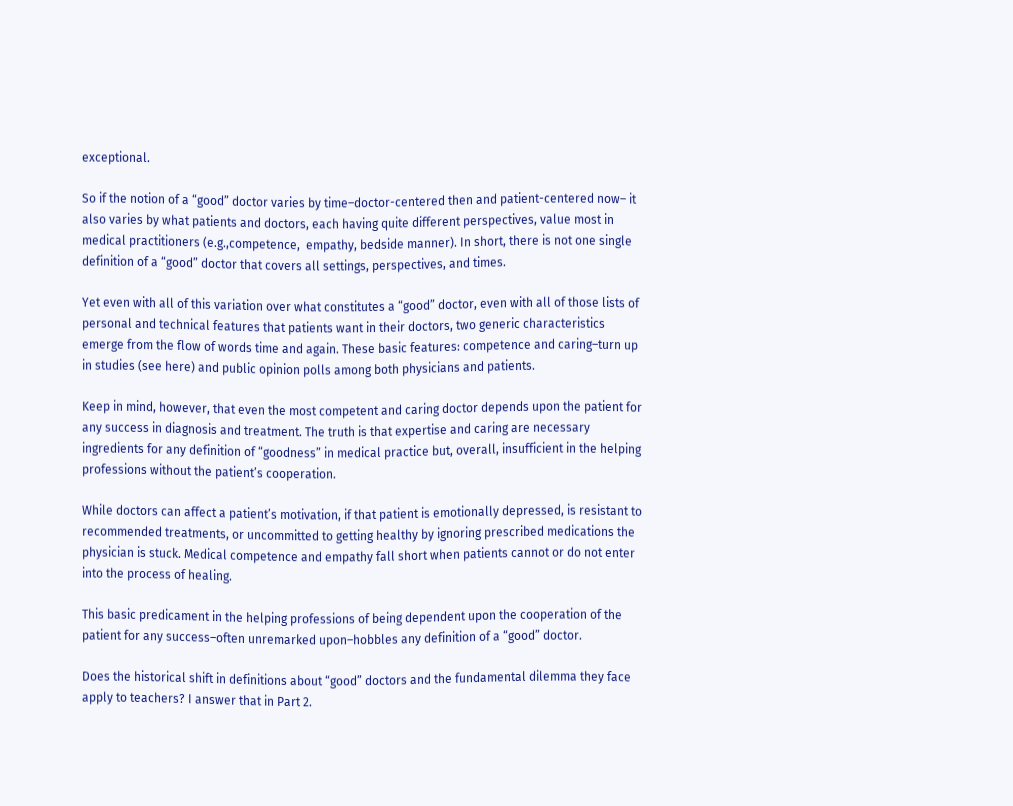exceptional.

So if the notion of a “good” doctor varies by time–doctor-centered then and patient-centered now– it also varies by what patients and doctors, each having quite different perspectives, value most in medical practitioners (e.g.,competence,  empathy, bedside manner). In short, there is not one single definition of a “good” doctor that covers all settings, perspectives, and times.

Yet even with all of this variation over what constitutes a “good” doctor, even with all of those lists of personal and technical features that patients want in their doctors, two generic characteristics emerge from the flow of words time and again. These basic features: competence and caring–turn up in studies (see here) and public opinion polls among both physicians and patients.

Keep in mind, however, that even the most competent and caring doctor depends upon the patient for any success in diagnosis and treatment. The truth is that expertise and caring are necessary ingredients for any definition of “goodness” in medical practice but, overall, insufficient in the helping professions without the patient’s cooperation.

While doctors can affect a patient’s motivation, if that patient is emotionally depressed, is resistant to recommended treatments, or uncommitted to getting healthy by ignoring prescribed medications the physician is stuck. Medical competence and empathy fall short when patients cannot or do not enter into the process of healing.

This basic predicament in the helping professions of being dependent upon the cooperation of the patient for any success–often unremarked upon–hobbles any definition of a “good” doctor.

Does the historical shift in definitions about “good” doctors and the fundamental dilemma they face apply to teachers? I answer that in Part 2.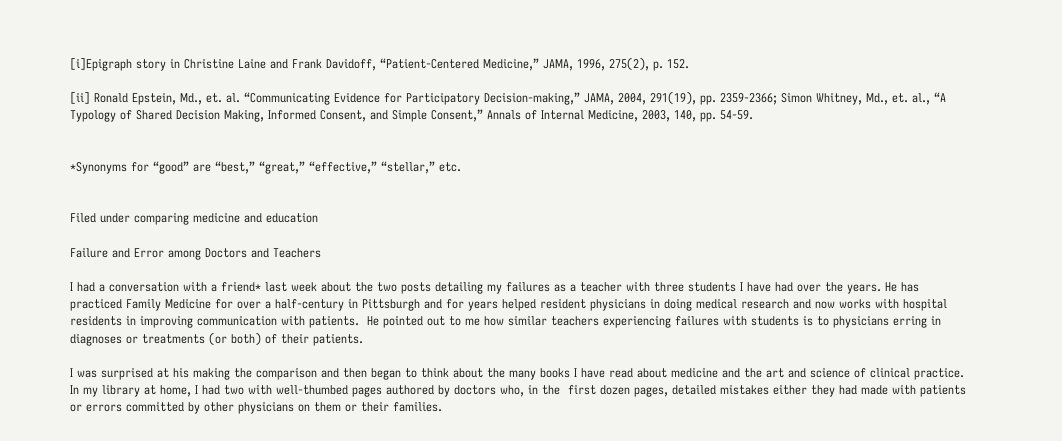[i]Epigraph story in Christine Laine and Frank Davidoff, “Patient-Centered Medicine,” JAMA, 1996, 275(2), p. 152.

[ii] Ronald Epstein, Md., et. al. “Communicating Evidence for Participatory Decision-making,” JAMA, 2004, 291(19), pp. 2359-2366; Simon Whitney, Md., et. al., “A Typology of Shared Decision Making, Informed Consent, and Simple Consent,” Annals of Internal Medicine, 2003, 140, pp. 54-59.


*Synonyms for “good” are “best,” “great,” “effective,” “stellar,” etc.


Filed under comparing medicine and education

Failure and Error among Doctors and Teachers

I had a conversation with a friend* last week about the two posts detailing my failures as a teacher with three students I have had over the years. He has practiced Family Medicine for over a half-century in Pittsburgh and for years helped resident physicians in doing medical research and now works with hospital residents in improving communication with patients.  He pointed out to me how similar teachers experiencing failures with students is to physicians erring in diagnoses or treatments (or both) of their patients.

I was surprised at his making the comparison and then began to think about the many books I have read about medicine and the art and science of clinical practice. In my library at home, I had two with well-thumbed pages authored by doctors who, in the  first dozen pages, detailed mistakes either they had made with patients or errors committed by other physicians on them or their families.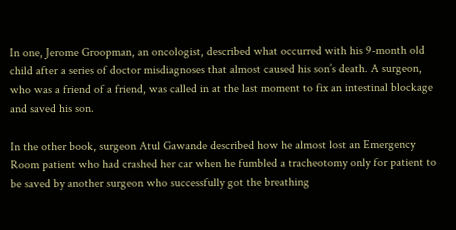In one, Jerome Groopman, an oncologist, described what occurred with his 9-month old child after a series of doctor misdiagnoses that almost caused his son’s death. A surgeon, who was a friend of a friend, was called in at the last moment to fix an intestinal blockage and saved his son.

In the other book, surgeon Atul Gawande described how he almost lost an Emergency Room patient who had crashed her car when he fumbled a tracheotomy only for patient to be saved by another surgeon who successfully got the breathing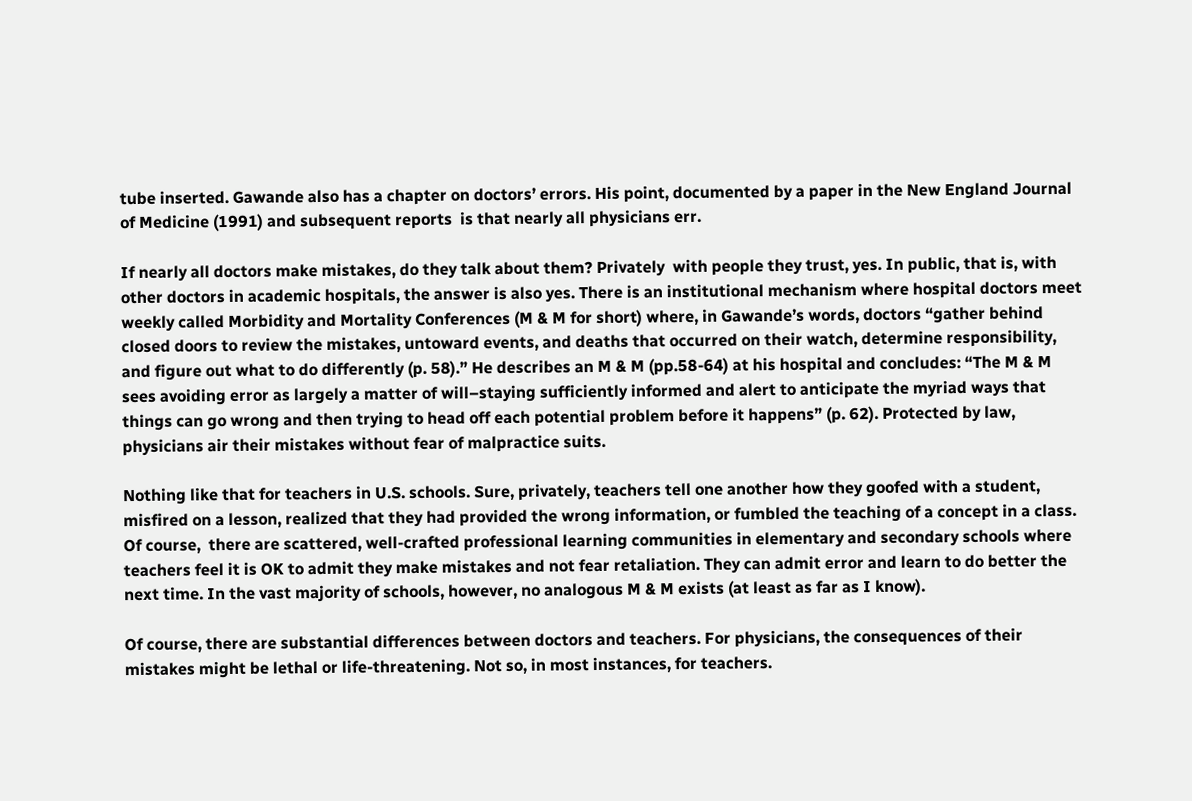tube inserted. Gawande also has a chapter on doctors’ errors. His point, documented by a paper in the New England Journal of Medicine (1991) and subsequent reports  is that nearly all physicians err.

If nearly all doctors make mistakes, do they talk about them? Privately  with people they trust, yes. In public, that is, with other doctors in academic hospitals, the answer is also yes. There is an institutional mechanism where hospital doctors meet weekly called Morbidity and Mortality Conferences (M & M for short) where, in Gawande’s words, doctors “gather behind closed doors to review the mistakes, untoward events, and deaths that occurred on their watch, determine responsibility, and figure out what to do differently (p. 58).” He describes an M & M (pp.58-64) at his hospital and concludes: “The M & M sees avoiding error as largely a matter of will–staying sufficiently informed and alert to anticipate the myriad ways that things can go wrong and then trying to head off each potential problem before it happens” (p. 62). Protected by law, physicians air their mistakes without fear of malpractice suits.

Nothing like that for teachers in U.S. schools. Sure, privately, teachers tell one another how they goofed with a student, misfired on a lesson, realized that they had provided the wrong information, or fumbled the teaching of a concept in a class. Of course,  there are scattered, well-crafted professional learning communities in elementary and secondary schools where teachers feel it is OK to admit they make mistakes and not fear retaliation. They can admit error and learn to do better the next time. In the vast majority of schools, however, no analogous M & M exists (at least as far as I know).

Of course, there are substantial differences between doctors and teachers. For physicians, the consequences of their mistakes might be lethal or life-threatening. Not so, in most instances, for teachers.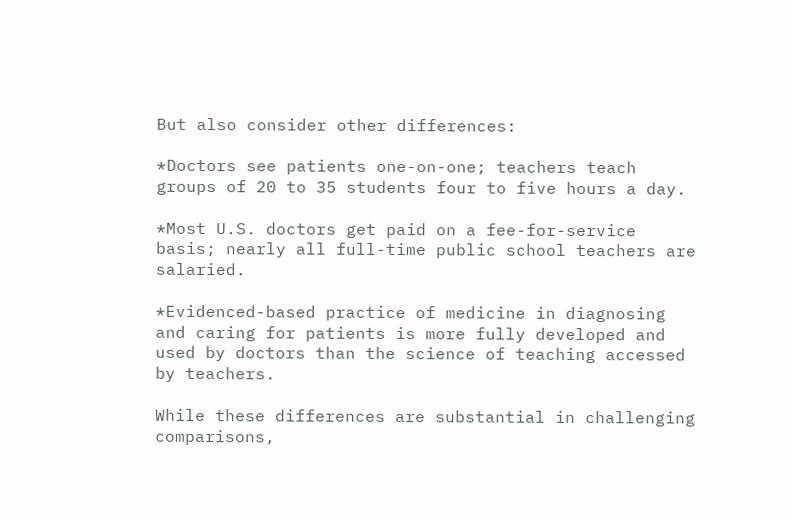But also consider other differences:

*Doctors see patients one-on-one; teachers teach groups of 20 to 35 students four to five hours a day.

*Most U.S. doctors get paid on a fee-for-service basis; nearly all full-time public school teachers are salaried.

*Evidenced-based practice of medicine in diagnosing and caring for patients is more fully developed and used by doctors than the science of teaching accessed by teachers.

While these differences are substantial in challenging comparisons,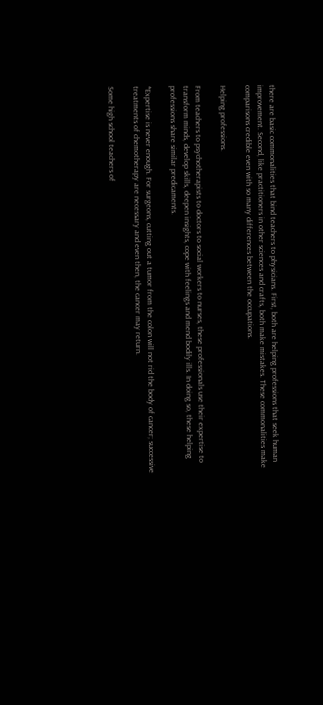there are basic commonalities that bind teachers to physicians. First, both are helping professions that seek human improvement. Second, like practitioners in other sciences and crafts, both make mistakes. These commonalities make comparisons credible even with so many differences between the occupations.

Helping professions.

From teachers to psychotherapists to doctors to social workers to nurses, these professionals use their expertise to transform minds, develop skills, deepen insights, cope with feelings and mend bodily ills. In doing so, these helping professions share similar predicaments.

*Expertise is never enough. For surgeons, cutting out a tumor from the colon will not rid the body of cancer; successive treatments of chemotherapy are necessary and even then, the cancer may return.

Some high school teachers of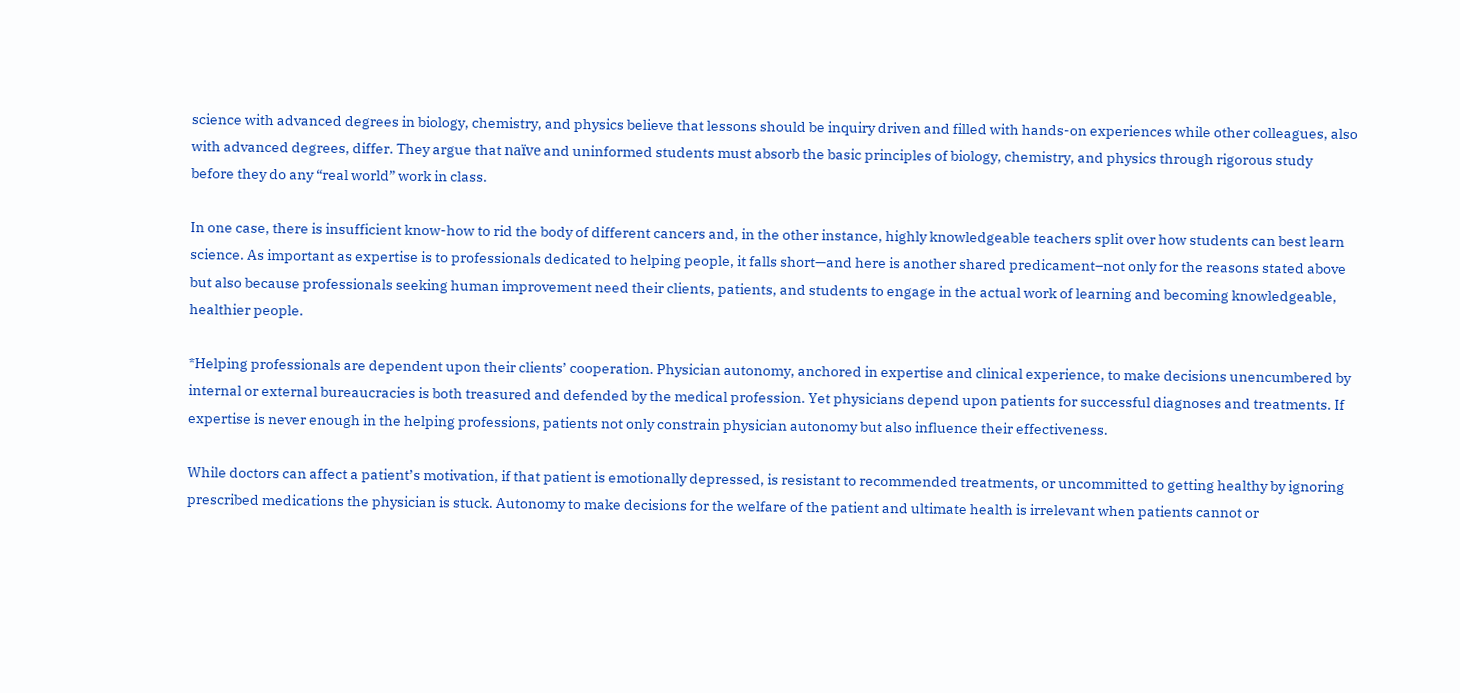science with advanced degrees in biology, chemistry, and physics believe that lessons should be inquiry driven and filled with hands-on experiences while other colleagues, also with advanced degrees, differ. They argue that naïve and uninformed students must absorb the basic principles of biology, chemistry, and physics through rigorous study before they do any “real world” work in class.

In one case, there is insufficient know-how to rid the body of different cancers and, in the other instance, highly knowledgeable teachers split over how students can best learn science. As important as expertise is to professionals dedicated to helping people, it falls short—and here is another shared predicament–not only for the reasons stated above but also because professionals seeking human improvement need their clients, patients, and students to engage in the actual work of learning and becoming knowledgeable, healthier people.

*Helping professionals are dependent upon their clients’ cooperation. Physician autonomy, anchored in expertise and clinical experience, to make decisions unencumbered by internal or external bureaucracies is both treasured and defended by the medical profession. Yet physicians depend upon patients for successful diagnoses and treatments. If expertise is never enough in the helping professions, patients not only constrain physician autonomy but also influence their effectiveness.

While doctors can affect a patient’s motivation, if that patient is emotionally depressed, is resistant to recommended treatments, or uncommitted to getting healthy by ignoring prescribed medications the physician is stuck. Autonomy to make decisions for the welfare of the patient and ultimate health is irrelevant when patients cannot or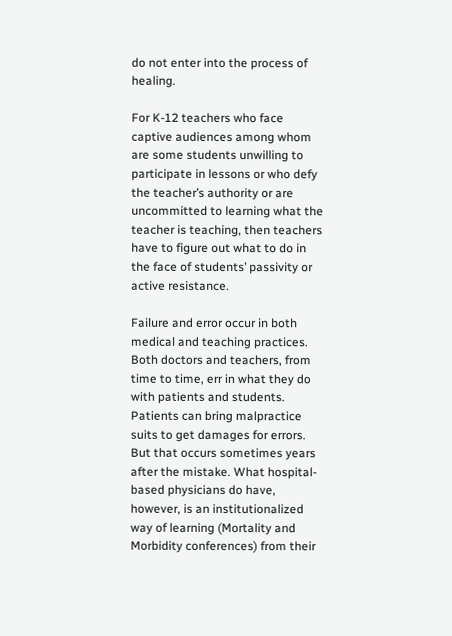do not enter into the process of healing.

For K-12 teachers who face captive audiences among whom are some students unwilling to participate in lessons or who defy the teacher’s authority or are uncommitted to learning what the teacher is teaching, then teachers have to figure out what to do in the face of students’ passivity or active resistance.

Failure and error occur in both medical and teaching practices.
Both doctors and teachers, from time to time, err in what they do with patients and students. Patients can bring malpractice suits to get damages for errors. But that occurs sometimes years after the mistake. What hospital-based physicians do have, however, is an institutionalized way of learning (Mortality and Morbidity conferences) from their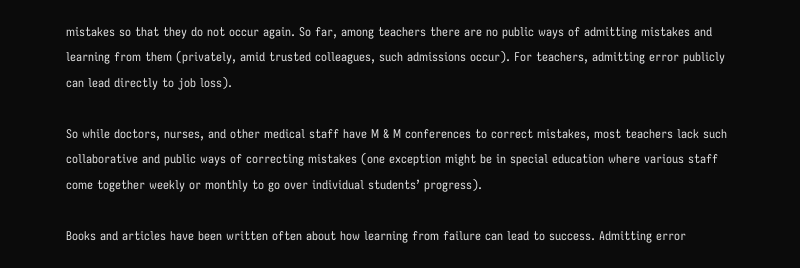mistakes so that they do not occur again. So far, among teachers there are no public ways of admitting mistakes and learning from them (privately, amid trusted colleagues, such admissions occur). For teachers, admitting error publicly can lead directly to job loss).

So while doctors, nurses, and other medical staff have M & M conferences to correct mistakes, most teachers lack such collaborative and public ways of correcting mistakes (one exception might be in special education where various staff come together weekly or monthly to go over individual students’ progress).

Books and articles have been written often about how learning from failure can lead to success. Admitting error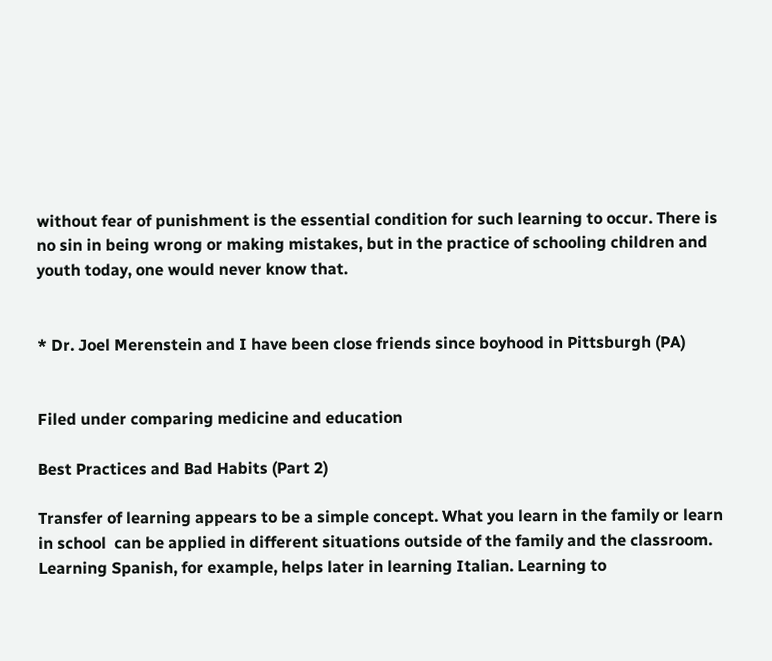without fear of punishment is the essential condition for such learning to occur. There is no sin in being wrong or making mistakes, but in the practice of schooling children and youth today, one would never know that.


* Dr. Joel Merenstein and I have been close friends since boyhood in Pittsburgh (PA)


Filed under comparing medicine and education

Best Practices and Bad Habits (Part 2)

Transfer of learning appears to be a simple concept. What you learn in the family or learn in school  can be applied in different situations outside of the family and the classroom. Learning Spanish, for example, helps later in learning Italian. Learning to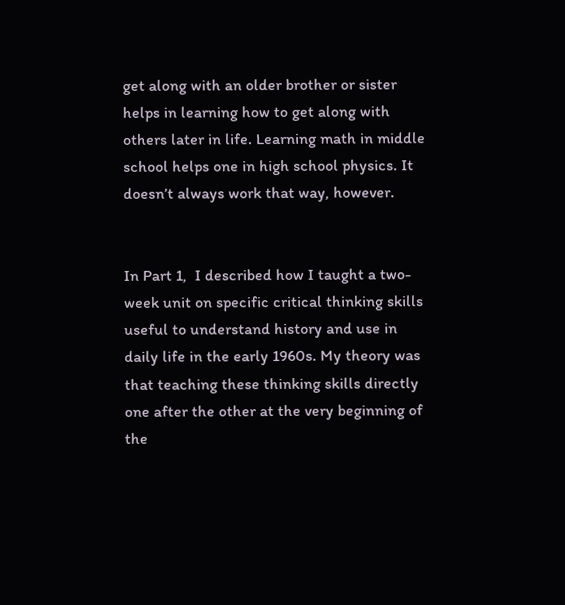get along with an older brother or sister helps in learning how to get along with others later in life. Learning math in middle school helps one in high school physics. It doesn’t always work that way, however.


In Part 1,  I described how I taught a two-week unit on specific critical thinking skills useful to understand history and use in daily life in the early 1960s. My theory was that teaching these thinking skills directly one after the other at the very beginning of the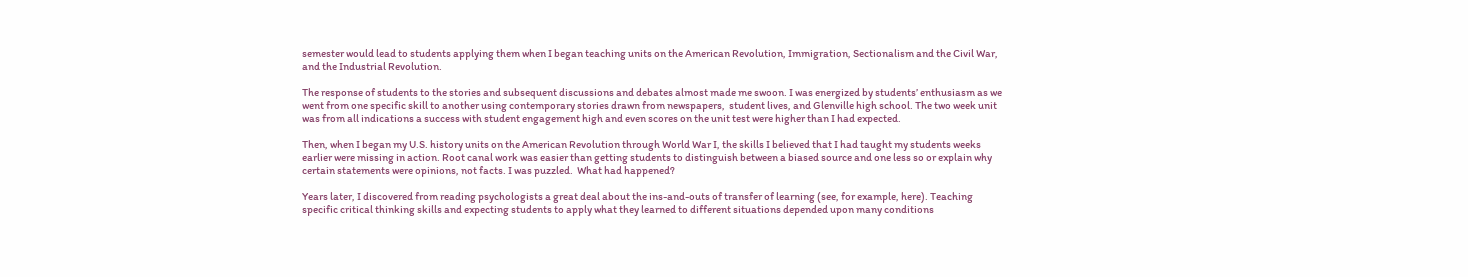semester would lead to students applying them when I began teaching units on the American Revolution, Immigration, Sectionalism and the Civil War, and the Industrial Revolution.

The response of students to the stories and subsequent discussions and debates almost made me swoon. I was energized by students’ enthusiasm as we went from one specific skill to another using contemporary stories drawn from newspapers,  student lives, and Glenville high school. The two week unit was from all indications a success with student engagement high and even scores on the unit test were higher than I had expected.

Then, when I began my U.S. history units on the American Revolution through World War I, the skills I believed that I had taught my students weeks earlier were missing in action. Root canal work was easier than getting students to distinguish between a biased source and one less so or explain why certain statements were opinions, not facts. I was puzzled.  What had happened?

Years later, I discovered from reading psychologists a great deal about the ins-and-outs of transfer of learning (see, for example, here). Teaching specific critical thinking skills and expecting students to apply what they learned to different situations depended upon many conditions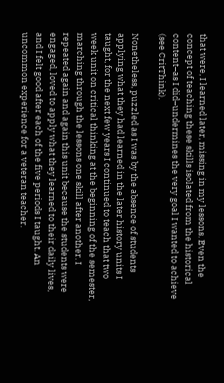that were, I learned later, missing in my lessons. Even the concept of teaching these skills isolated from the historical content–as I did–undermines the very goal I wanted to achieve (see CritThink).

Nonetheless, puzzled as I was by the absence of students applying what they had learned in the later history units I taught, for the next few years I continued to teach that two week unit on critical thinking at the beginning of the semester, marching through the lessons one skill after another. I repeated again and again this unit because the students were engaged, loved to apply what they learned to their daily lives, and I felt good after each of the five periods I taught. An uncommon experience for a veteran teacher.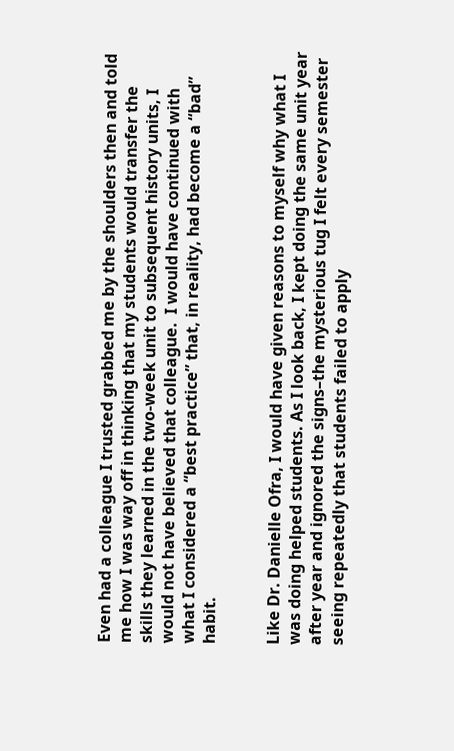Even had a colleague I trusted grabbed me by the shoulders then and told me how I was way off in thinking that my students would transfer the skills they learned in the two-week unit to subsequent history units, I would not have believed that colleague.  I would have continued with what I considered a “best practice” that, in reality, had become a “bad” habit.


Like Dr. Danielle Ofra, I would have given reasons to myself why what I was doing helped students. As I look back, I kept doing the same unit year after year and ignored the signs–the mysterious tug I felt every semester seeing repeatedly that students failed to apply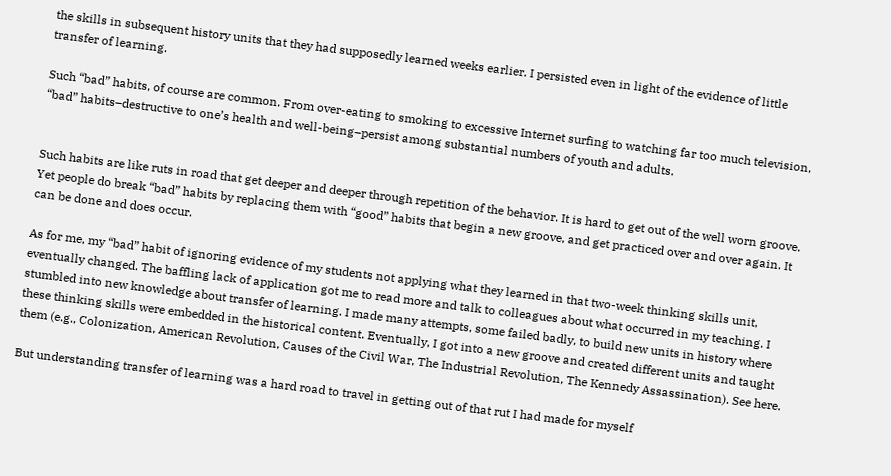the skills in subsequent history units that they had supposedly learned weeks earlier. I persisted even in light of the evidence of little transfer of learning.

Such “bad” habits, of course are common. From over-eating to smoking to excessive Internet surfing to watching far too much television, “bad” habits–destructive to one’s health and well-being–persist among substantial numbers of youth and adults.


Such habits are like ruts in road that get deeper and deeper through repetition of the behavior. It is hard to get out of the well worn groove. Yet people do break “bad” habits by replacing them with “good” habits that begin a new groove, and get practiced over and over again. It can be done and does occur.

As for me, my “bad” habit of ignoring evidence of my students not applying what they learned in that two-week thinking skills unit, eventually changed. The baffling lack of application got me to read more and talk to colleagues about what occurred in my teaching. I stumbled into new knowledge about transfer of learning. I made many attempts, some failed badly, to build new units in history where these thinking skills were embedded in the historical content. Eventually, I got into a new groove and created different units and taught them (e.g., Colonization, American Revolution, Causes of the Civil War, The Industrial Revolution, The Kennedy Assassination). See here.

But understanding transfer of learning was a hard road to travel in getting out of that rut I had made for myself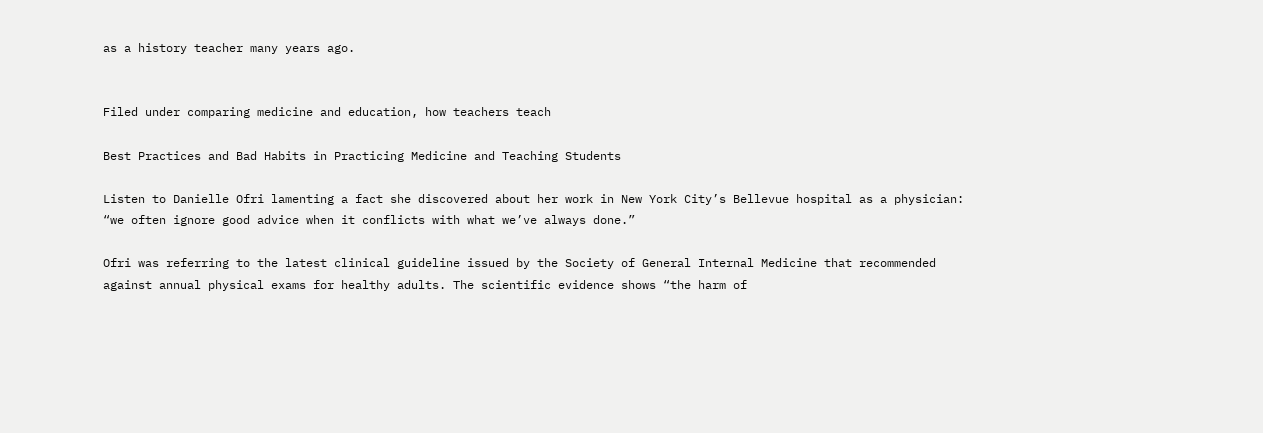as a history teacher many years ago.


Filed under comparing medicine and education, how teachers teach

Best Practices and Bad Habits in Practicing Medicine and Teaching Students

Listen to Danielle Ofri lamenting a fact she discovered about her work in New York City’s Bellevue hospital as a physician: “we often ignore good advice when it conflicts with what we’ve always done.”

Ofri was referring to the latest clinical guideline issued by the Society of General Internal Medicine that recommended against annual physical exams for healthy adults. The scientific evidence shows “the harm of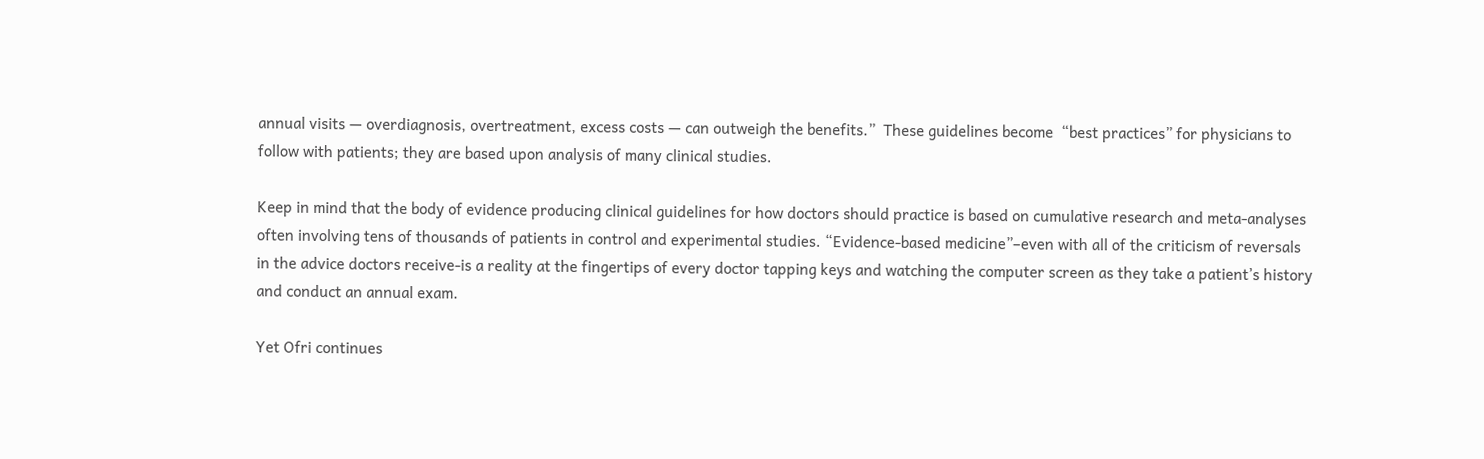annual visits — overdiagnosis, overtreatment, excess costs — can outweigh the benefits.”  These guidelines become  “best practices” for physicians to follow with patients; they are based upon analysis of many clinical studies.

Keep in mind that the body of evidence producing clinical guidelines for how doctors should practice is based on cumulative research and meta-analyses often involving tens of thousands of patients in control and experimental studies. “Evidence-based medicine”–even with all of the criticism of reversals in the advice doctors receive-is a reality at the fingertips of every doctor tapping keys and watching the computer screen as they take a patient’s history and conduct an annual exam.

Yet Ofri continues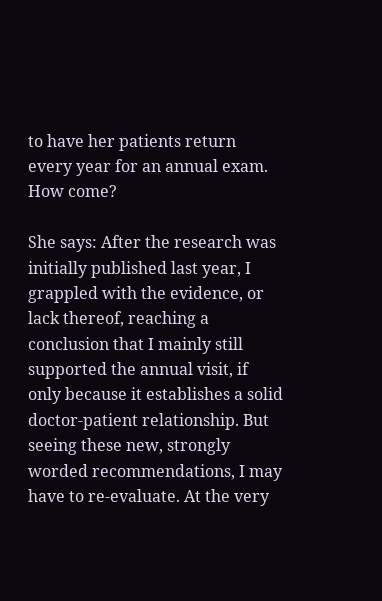to have her patients return every year for an annual exam. How come?

She says: After the research was initially published last year, I grappled with the evidence, or lack thereof, reaching a conclusion that I mainly still supported the annual visit, if only because it establishes a solid doctor-patient relationship. But seeing these new, strongly worded recommendations, I may have to re-evaluate. At the very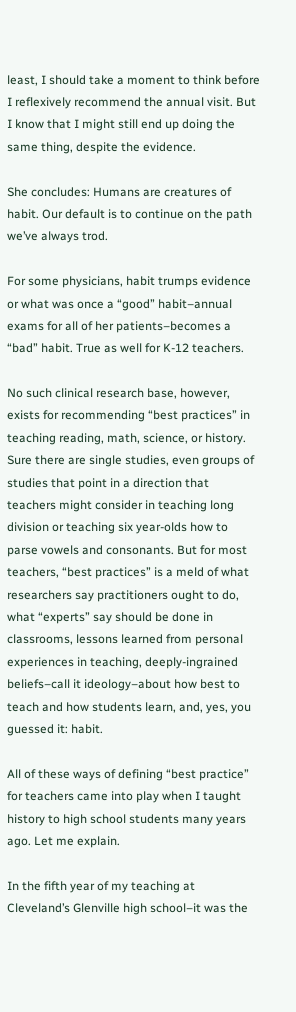least, I should take a moment to think before I reflexively recommend the annual visit. But I know that I might still end up doing the same thing, despite the evidence.

She concludes: Humans are creatures of habit. Our default is to continue on the path we’ve always trod.

For some physicians, habit trumps evidence or what was once a “good” habit–annual exams for all of her patients–becomes a “bad” habit. True as well for K-12 teachers.

No such clinical research base, however, exists for recommending “best practices” in teaching reading, math, science, or history. Sure there are single studies, even groups of studies that point in a direction that teachers might consider in teaching long division or teaching six year-olds how to parse vowels and consonants. But for most teachers, “best practices” is a meld of what researchers say practitioners ought to do, what “experts” say should be done in classrooms, lessons learned from personal experiences in teaching, deeply-ingrained beliefs–call it ideology–about how best to teach and how students learn, and, yes, you guessed it: habit.

All of these ways of defining “best practice” for teachers came into play when I taught history to high school students many years ago. Let me explain.

In the fifth year of my teaching at Cleveland’s Glenville high school–it was the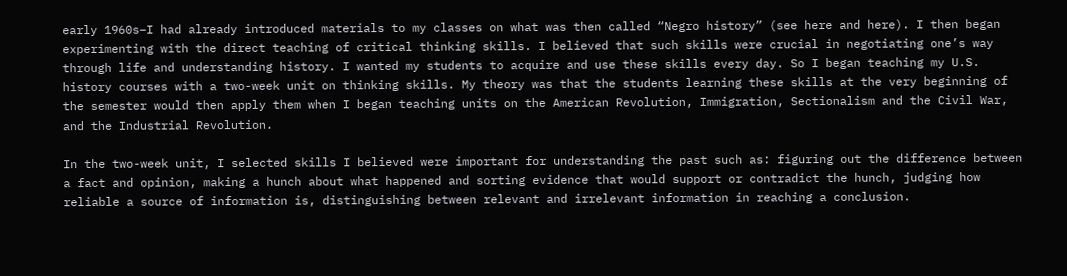early 1960s–I had already introduced materials to my classes on what was then called “Negro history” (see here and here). I then began experimenting with the direct teaching of critical thinking skills. I believed that such skills were crucial in negotiating one’s way through life and understanding history. I wanted my students to acquire and use these skills every day. So I began teaching my U.S. history courses with a two-week unit on thinking skills. My theory was that the students learning these skills at the very beginning of the semester would then apply them when I began teaching units on the American Revolution, Immigration, Sectionalism and the Civil War, and the Industrial Revolution.

In the two-week unit, I selected skills I believed were important for understanding the past such as: figuring out the difference between a fact and opinion, making a hunch about what happened and sorting evidence that would support or contradict the hunch, judging how reliable a source of information is, distinguishing between relevant and irrelevant information in reaching a conclusion.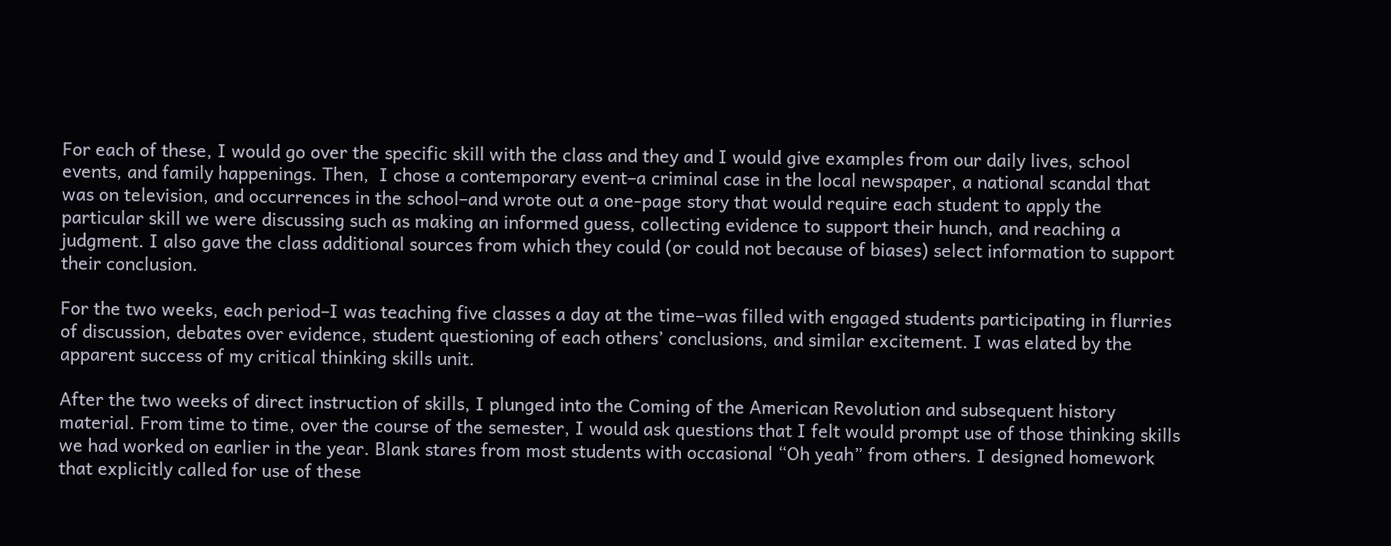For each of these, I would go over the specific skill with the class and they and I would give examples from our daily lives, school events, and family happenings. Then,  I chose a contemporary event–a criminal case in the local newspaper, a national scandal that was on television, and occurrences in the school–and wrote out a one-page story that would require each student to apply the particular skill we were discussing such as making an informed guess, collecting evidence to support their hunch, and reaching a judgment. I also gave the class additional sources from which they could (or could not because of biases) select information to support their conclusion.

For the two weeks, each period–I was teaching five classes a day at the time–was filled with engaged students participating in flurries of discussion, debates over evidence, student questioning of each others’ conclusions, and similar excitement. I was elated by the apparent success of my critical thinking skills unit.

After the two weeks of direct instruction of skills, I plunged into the Coming of the American Revolution and subsequent history material. From time to time, over the course of the semester, I would ask questions that I felt would prompt use of those thinking skills we had worked on earlier in the year. Blank stares from most students with occasional “Oh yeah” from others. I designed homework that explicitly called for use of these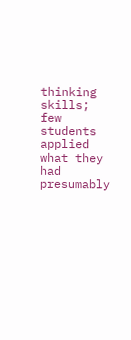thinking skills; few students applied what they had presumably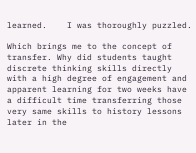learned.    I was thoroughly puzzled.

Which brings me to the concept of transfer. Why did students taught discrete thinking skills directly with a high degree of engagement and apparent learning for two weeks have a difficult time transferring those very same skills to history lessons later in the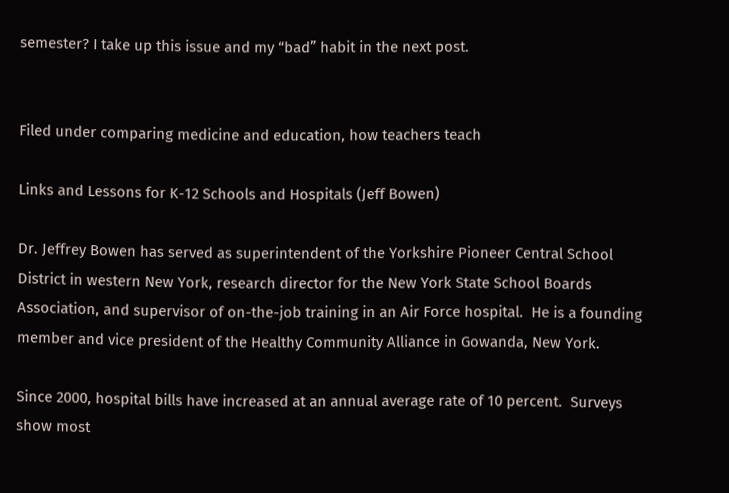semester? I take up this issue and my “bad” habit in the next post.


Filed under comparing medicine and education, how teachers teach

Links and Lessons for K-12 Schools and Hospitals (Jeff Bowen)

Dr. Jeffrey Bowen has served as superintendent of the Yorkshire Pioneer Central School District in western New York, research director for the New York State School Boards Association, and supervisor of on-the-job training in an Air Force hospital.  He is a founding member and vice president of the Healthy Community Alliance in Gowanda, New York.

Since 2000, hospital bills have increased at an annual average rate of 10 percent.  Surveys show most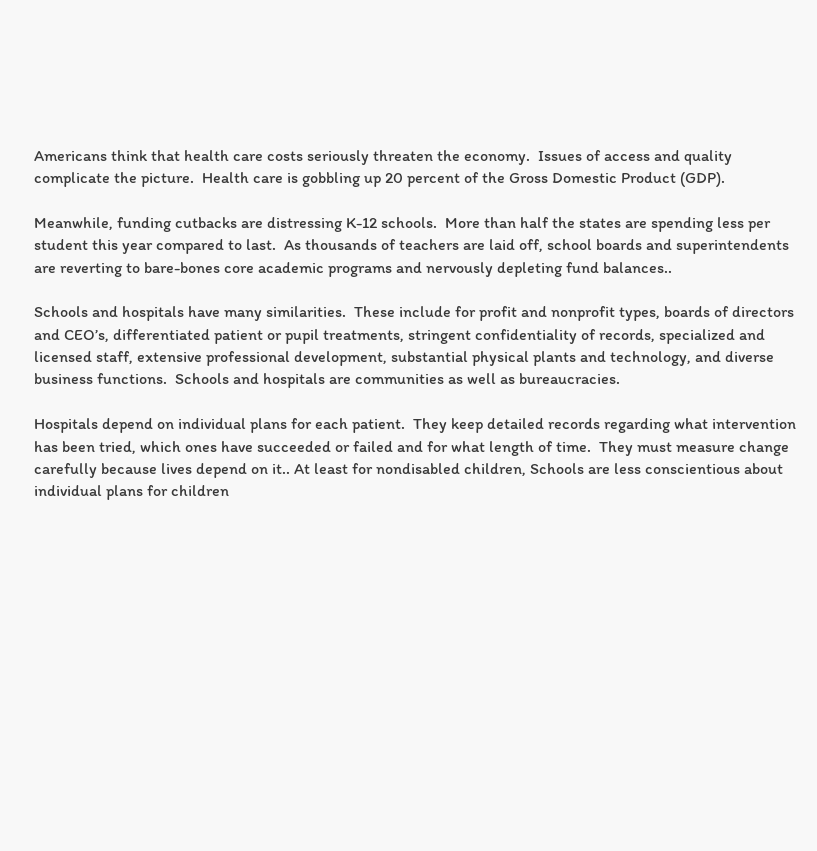Americans think that health care costs seriously threaten the economy.  Issues of access and quality complicate the picture.  Health care is gobbling up 20 percent of the Gross Domestic Product (GDP).

Meanwhile, funding cutbacks are distressing K-12 schools.  More than half the states are spending less per student this year compared to last.  As thousands of teachers are laid off, school boards and superintendents are reverting to bare-bones core academic programs and nervously depleting fund balances..

Schools and hospitals have many similarities.  These include for profit and nonprofit types, boards of directors and CEO’s, differentiated patient or pupil treatments, stringent confidentiality of records, specialized and licensed staff, extensive professional development, substantial physical plants and technology, and diverse business functions.  Schools and hospitals are communities as well as bureaucracies.

Hospitals depend on individual plans for each patient.  They keep detailed records regarding what intervention has been tried, which ones have succeeded or failed and for what length of time.  They must measure change carefully because lives depend on it.. At least for nondisabled children, Schools are less conscientious about individual plans for children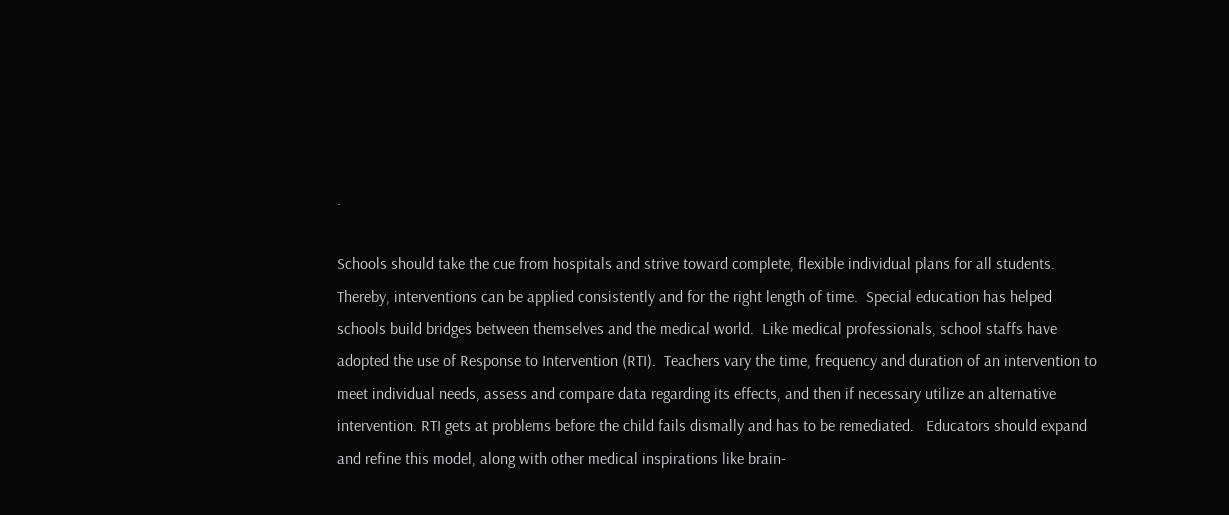.

Schools should take the cue from hospitals and strive toward complete, flexible individual plans for all students.  Thereby, interventions can be applied consistently and for the right length of time.  Special education has helped schools build bridges between themselves and the medical world.  Like medical professionals, school staffs have adopted the use of Response to Intervention (RTI).  Teachers vary the time, frequency and duration of an intervention to meet individual needs, assess and compare data regarding its effects, and then if necessary utilize an alternative intervention. RTI gets at problems before the child fails dismally and has to be remediated.   Educators should expand and refine this model, along with other medical inspirations like brain-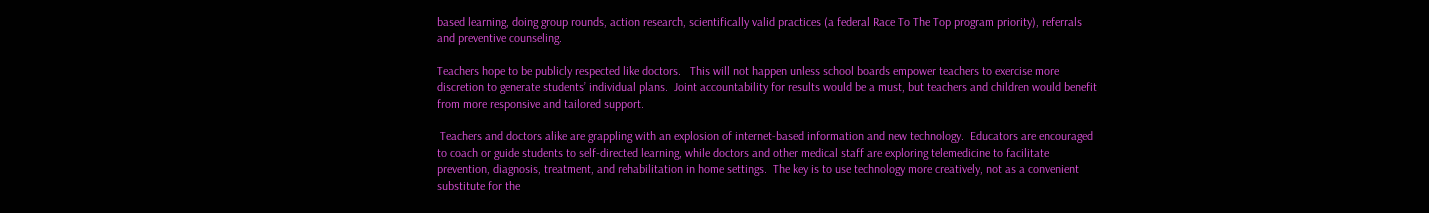based learning, doing group rounds, action research, scientifically valid practices (a federal Race To The Top program priority), referrals and preventive counseling.

Teachers hope to be publicly respected like doctors.   This will not happen unless school boards empower teachers to exercise more discretion to generate students’ individual plans.  Joint accountability for results would be a must, but teachers and children would benefit from more responsive and tailored support.

 Teachers and doctors alike are grappling with an explosion of internet-based information and new technology.  Educators are encouraged to coach or guide students to self-directed learning, while doctors and other medical staff are exploring telemedicine to facilitate prevention, diagnosis, treatment, and rehabilitation in home settings.  The key is to use technology more creatively, not as a convenient substitute for the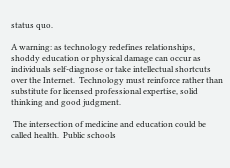status quo.

A warning: as technology redefines relationships, shoddy education or physical damage can occur as individuals self-diagnose or take intellectual shortcuts over the Internet.  Technology must reinforce rather than substitute for licensed professional expertise, solid thinking and good judgment.

 The intersection of medicine and education could be called health.  Public schools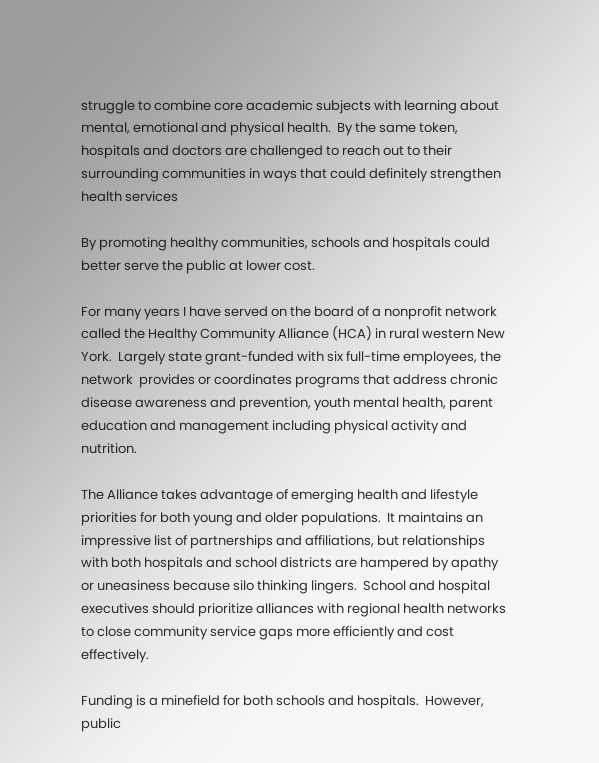struggle to combine core academic subjects with learning about mental, emotional and physical health.  By the same token, hospitals and doctors are challenged to reach out to their surrounding communities in ways that could definitely strengthen health services

By promoting healthy communities, schools and hospitals could better serve the public at lower cost.

For many years I have served on the board of a nonprofit network called the Healthy Community Alliance (HCA) in rural western New York.  Largely state grant-funded with six full-time employees, the network  provides or coordinates programs that address chronic disease awareness and prevention, youth mental health, parent education and management including physical activity and nutrition.

The Alliance takes advantage of emerging health and lifestyle priorities for both young and older populations.  It maintains an impressive list of partnerships and affiliations, but relationships with both hospitals and school districts are hampered by apathy or uneasiness because silo thinking lingers.  School and hospital executives should prioritize alliances with regional health networks to close community service gaps more efficiently and cost effectively.

Funding is a minefield for both schools and hospitals.  However, public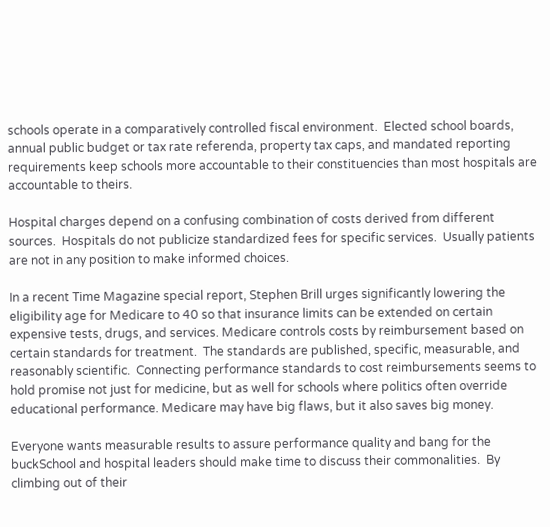schools operate in a comparatively controlled fiscal environment.  Elected school boards, annual public budget or tax rate referenda, property tax caps, and mandated reporting requirements keep schools more accountable to their constituencies than most hospitals are accountable to theirs.

Hospital charges depend on a confusing combination of costs derived from different sources.  Hospitals do not publicize standardized fees for specific services.  Usually patients are not in any position to make informed choices.

In a recent Time Magazine special report, Stephen Brill urges significantly lowering the eligibility age for Medicare to 40 so that insurance limits can be extended on certain expensive tests, drugs, and services. Medicare controls costs by reimbursement based on certain standards for treatment.  The standards are published, specific, measurable, and reasonably scientific.  Connecting performance standards to cost reimbursements seems to hold promise not just for medicine, but as well for schools where politics often override educational performance. Medicare may have big flaws, but it also saves big money.

Everyone wants measurable results to assure performance quality and bang for the buckSchool and hospital leaders should make time to discuss their commonalities.  By climbing out of their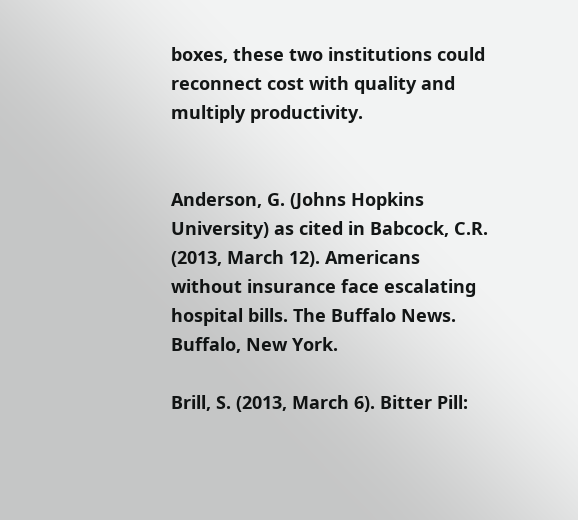boxes, these two institutions could reconnect cost with quality and multiply productivity.


Anderson, G. (Johns Hopkins University) as cited in Babcock, C.R. (2013, March 12). Americans without insurance face escalating hospital bills. The Buffalo News. Buffalo, New York.

Brill, S. (2013, March 6). Bitter Pill: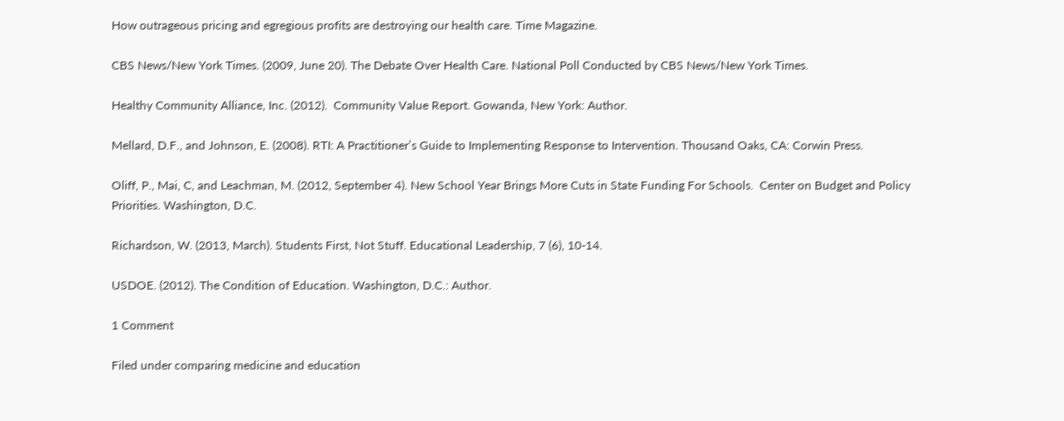How outrageous pricing and egregious profits are destroying our health care. Time Magazine.

CBS News/New York Times. (2009, June 20). The Debate Over Health Care. National Poll Conducted by CBS News/New York Times.

Healthy Community Alliance, Inc. (2012).  Community Value Report. Gowanda, New York: Author.

Mellard, D.F., and Johnson, E. (2008). RTI: A Practitioner’s Guide to Implementing Response to Intervention. Thousand Oaks, CA: Corwin Press.

Oliff, P., Mai, C, and Leachman, M. (2012, September 4). New School Year Brings More Cuts in State Funding For Schools.  Center on Budget and Policy Priorities. Washington, D.C.

Richardson, W. (2013, March). Students First, Not Stuff. Educational Leadership, 7 (6), 10-14.

USDOE. (2012). The Condition of Education. Washington, D.C.: Author.

1 Comment

Filed under comparing medicine and education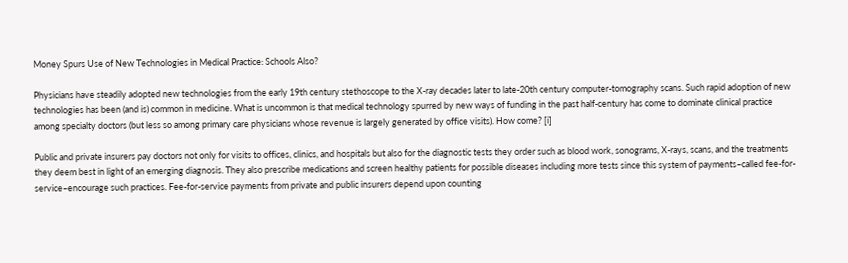Money Spurs Use of New Technologies in Medical Practice: Schools Also?

Physicians have steadily adopted new technologies from the early 19th century stethoscope to the X-ray decades later to late-20th century computer-tomography scans. Such rapid adoption of new technologies has been (and is) common in medicine. What is uncommon is that medical technology spurred by new ways of funding in the past half-century has come to dominate clinical practice among specialty doctors (but less so among primary care physicians whose revenue is largely generated by office visits). How come? [i]

Public and private insurers pay doctors not only for visits to offices, clinics, and hospitals but also for the diagnostic tests they order such as blood work, sonograms, X-rays, scans, and the treatments they deem best in light of an emerging diagnosis. They also prescribe medications and screen healthy patients for possible diseases including more tests since this system of payments–called fee-for-service–encourage such practices. Fee-for-service payments from private and public insurers depend upon counting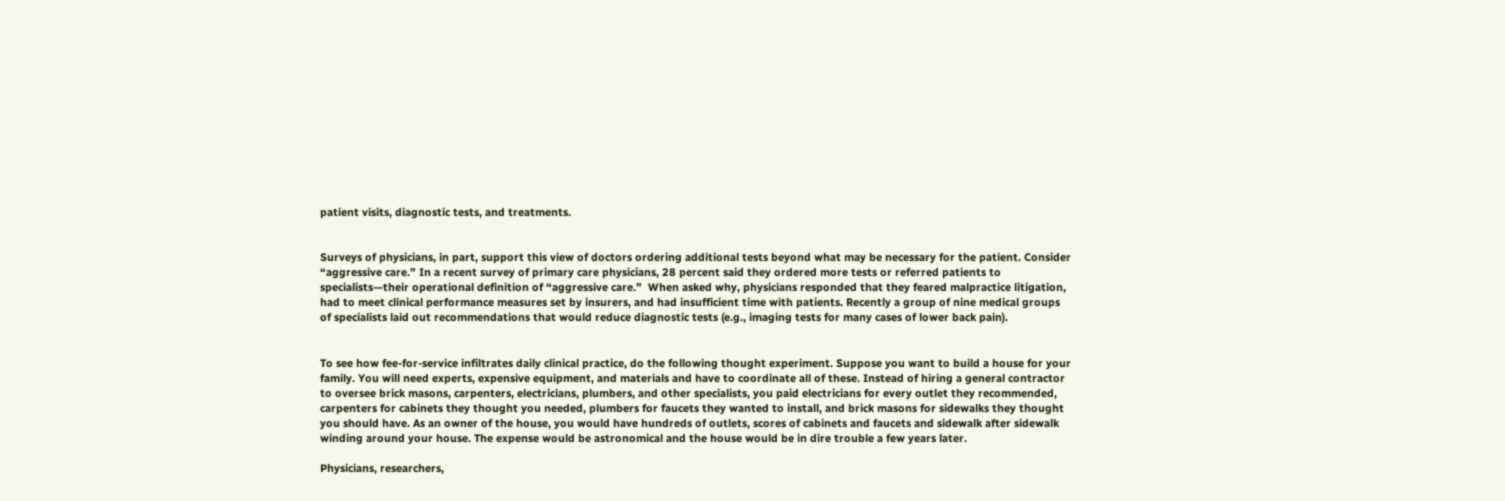patient visits, diagnostic tests, and treatments.


Surveys of physicians, in part, support this view of doctors ordering additional tests beyond what may be necessary for the patient. Consider “aggressive care.” In a recent survey of primary care physicians, 28 percent said they ordered more tests or referred patients to specialists—their operational definition of “aggressive care.”  When asked why, physicians responded that they feared malpractice litigation, had to meet clinical performance measures set by insurers, and had insufficient time with patients. Recently a group of nine medical groups of specialists laid out recommendations that would reduce diagnostic tests (e.g., imaging tests for many cases of lower back pain).


To see how fee-for-service infiltrates daily clinical practice, do the following thought experiment. Suppose you want to build a house for your family. You will need experts, expensive equipment, and materials and have to coordinate all of these. Instead of hiring a general contractor to oversee brick masons, carpenters, electricians, plumbers, and other specialists, you paid electricians for every outlet they recommended, carpenters for cabinets they thought you needed, plumbers for faucets they wanted to install, and brick masons for sidewalks they thought you should have. As an owner of the house, you would have hundreds of outlets, scores of cabinets and faucets and sidewalk after sidewalk winding around your house. The expense would be astronomical and the house would be in dire trouble a few years later.

Physicians, researchers,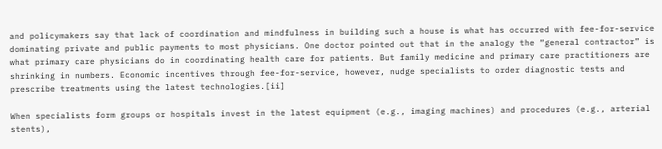and policymakers say that lack of coordination and mindfulness in building such a house is what has occurred with fee-for-service dominating private and public payments to most physicians. One doctor pointed out that in the analogy the “general contractor” is what primary care physicians do in coordinating health care for patients. But family medicine and primary care practitioners are shrinking in numbers. Economic incentives through fee-for-service, however, nudge specialists to order diagnostic tests and prescribe treatments using the latest technologies.[ii]

When specialists form groups or hospitals invest in the latest equipment (e.g., imaging machines) and procedures (e.g., arterial stents),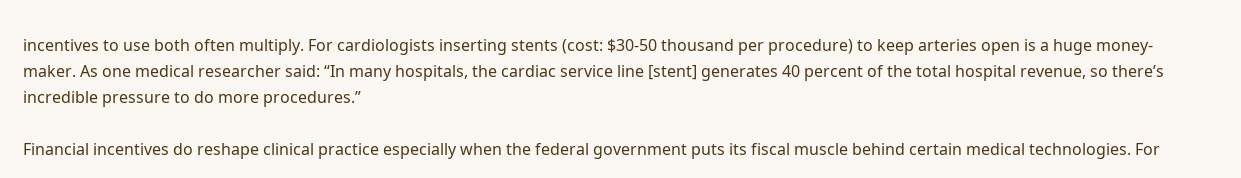incentives to use both often multiply. For cardiologists inserting stents (cost: $30-50 thousand per procedure) to keep arteries open is a huge money-maker. As one medical researcher said: “In many hospitals, the cardiac service line [stent] generates 40 percent of the total hospital revenue, so there’s incredible pressure to do more procedures.”

Financial incentives do reshape clinical practice especially when the federal government puts its fiscal muscle behind certain medical technologies. For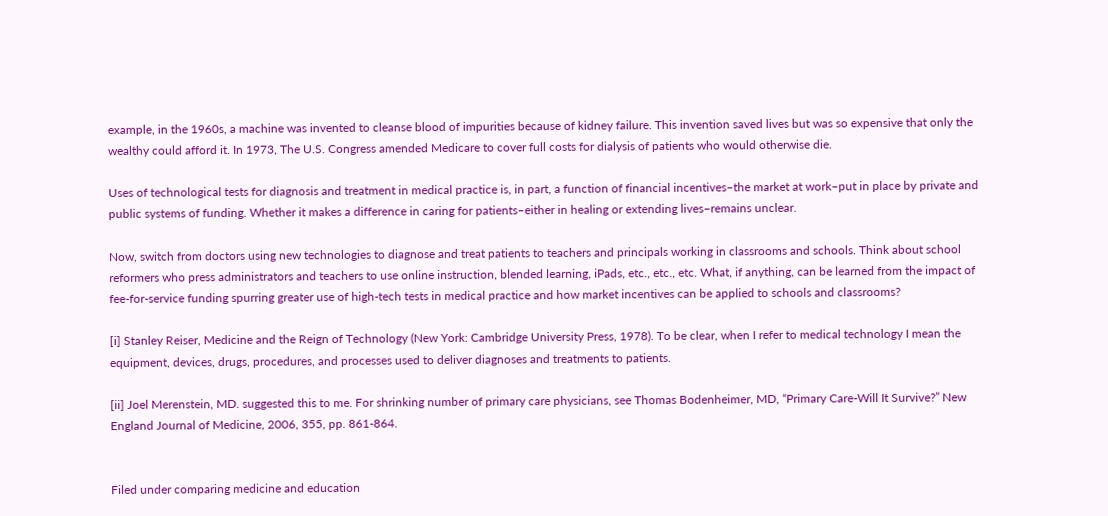example, in the 1960s, a machine was invented to cleanse blood of impurities because of kidney failure. This invention saved lives but was so expensive that only the wealthy could afford it. In 1973, The U.S. Congress amended Medicare to cover full costs for dialysis of patients who would otherwise die.

Uses of technological tests for diagnosis and treatment in medical practice is, in part, a function of financial incentives–the market at work–put in place by private and public systems of funding. Whether it makes a difference in caring for patients–either in healing or extending lives–remains unclear.

Now, switch from doctors using new technologies to diagnose and treat patients to teachers and principals working in classrooms and schools. Think about school reformers who press administrators and teachers to use online instruction, blended learning, iPads, etc., etc., etc. What, if anything, can be learned from the impact of fee-for-service funding spurring greater use of high-tech tests in medical practice and how market incentives can be applied to schools and classrooms?

[i] Stanley Reiser, Medicine and the Reign of Technology (New York: Cambridge University Press, 1978). To be clear, when I refer to medical technology I mean the equipment, devices, drugs, procedures, and processes used to deliver diagnoses and treatments to patients.

[ii] Joel Merenstein, MD. suggested this to me. For shrinking number of primary care physicians, see Thomas Bodenheimer, MD, “Primary Care-Will It Survive?” New England Journal of Medicine, 2006, 355, pp. 861-864.


Filed under comparing medicine and education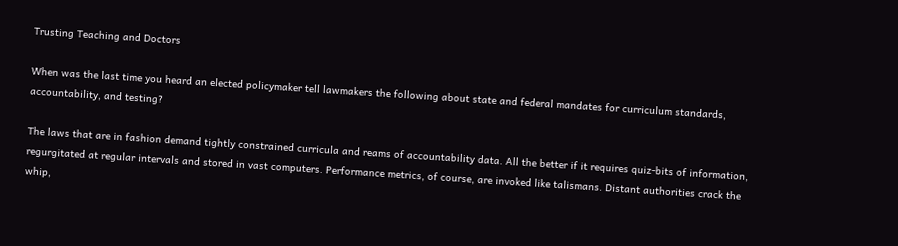Trusting Teaching and Doctors

When was the last time you heard an elected policymaker tell lawmakers the following about state and federal mandates for curriculum standards, accountability, and testing?

The laws that are in fashion demand tightly constrained curricula and reams of accountability data. All the better if it requires quiz-bits of information, regurgitated at regular intervals and stored in vast computers. Performance metrics, of course, are invoked like talismans. Distant authorities crack the whip,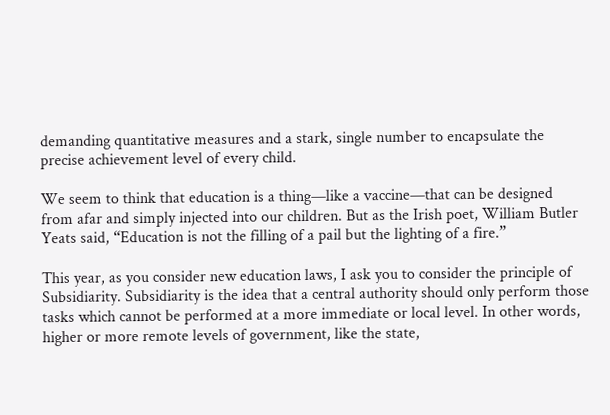demanding quantitative measures and a stark, single number to encapsulate the precise achievement level of every child.

We seem to think that education is a thing—like a vaccine—that can be designed from afar and simply injected into our children. But as the Irish poet, William Butler Yeats said, “Education is not the filling of a pail but the lighting of a fire.”

This year, as you consider new education laws, I ask you to consider the principle of Subsidiarity. Subsidiarity is the idea that a central authority should only perform those tasks which cannot be performed at a more immediate or local level. In other words, higher or more remote levels of government, like the state,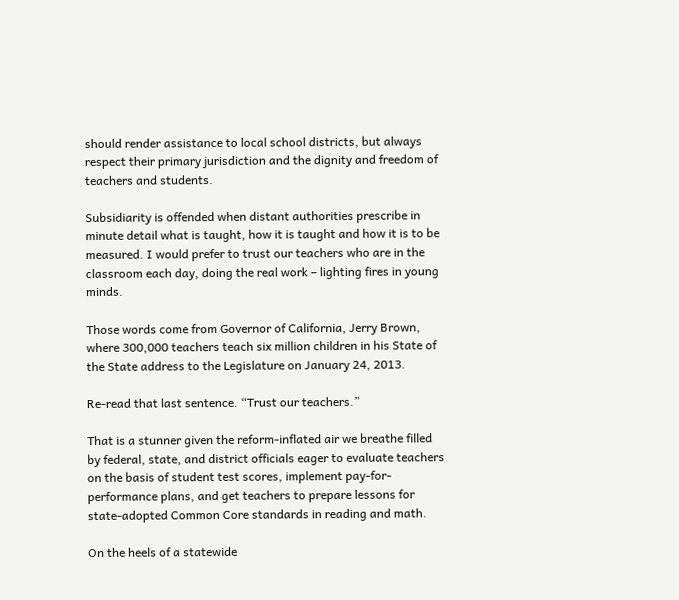should render assistance to local school districts, but always respect their primary jurisdiction and the dignity and freedom of teachers and students.

Subsidiarity is offended when distant authorities prescribe in minute detail what is taught, how it is taught and how it is to be measured. I would prefer to trust our teachers who are in the classroom each day, doing the real work – lighting fires in young minds.

Those words come from Governor of California, Jerry Brown, where 300,000 teachers teach six million children in his State of the State address to the Legislature on January 24, 2013.

Re-read that last sentence. “Trust our teachers.”

That is a stunner given the reform-inflated air we breathe filled by federal, state, and district officials eager to evaluate teachers on the basis of student test scores, implement pay-for-performance plans, and get teachers to prepare lessons for state-adopted Common Core standards in reading and math.

On the heels of a statewide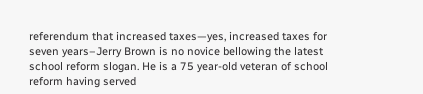referendum that increased taxes—yes, increased taxes for seven years–Jerry Brown is no novice bellowing the latest school reform slogan. He is a 75 year-old veteran of school reform having served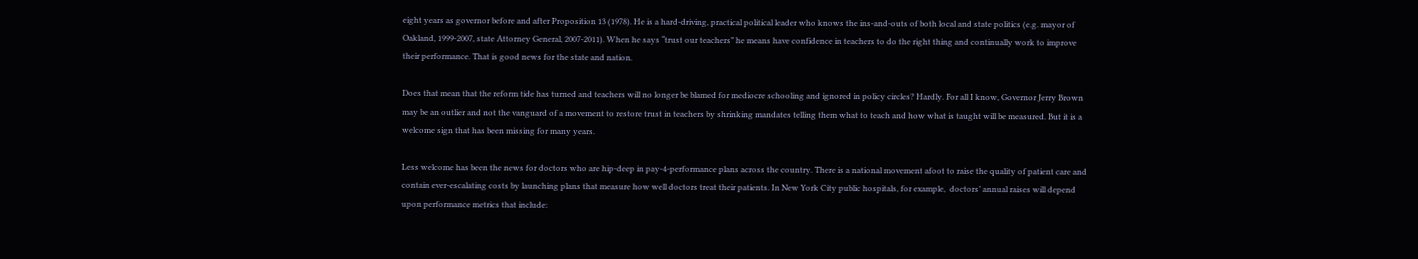eight years as governor before and after Proposition 13 (1978). He is a hard-driving, practical political leader who knows the ins-and-outs of both local and state politics (e.g. mayor of Oakland, 1999-2007, state Attorney General, 2007-2011). When he says “trust our teachers” he means have confidence in teachers to do the right thing and continually work to improve their performance. That is good news for the state and nation.

Does that mean that the reform tide has turned and teachers will no longer be blamed for mediocre schooling and ignored in policy circles? Hardly. For all I know, Governor Jerry Brown may be an outlier and not the vanguard of a movement to restore trust in teachers by shrinking mandates telling them what to teach and how what is taught will be measured. But it is a welcome sign that has been missing for many years.

Less welcome has been the news for doctors who are hip-deep in pay-4-performance plans across the country. There is a national movement afoot to raise the quality of patient care and contain ever-escalating costs by launching plans that measure how well doctors treat their patients. In New York City public hospitals, for example,  doctors’ annual raises will depend upon performance metrics that include: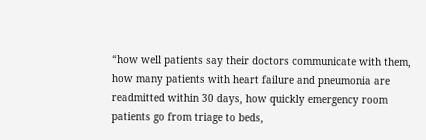“how well patients say their doctors communicate with them, how many patients with heart failure and pneumonia are readmitted within 30 days, how quickly emergency room patients go from triage to beds,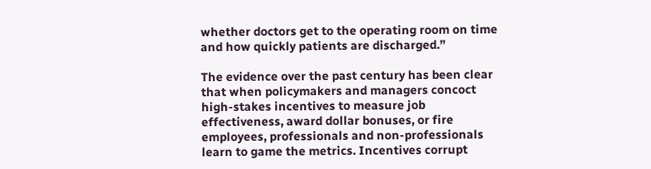whether doctors get to the operating room on time and how quickly patients are discharged.”

The evidence over the past century has been clear that when policymakers and managers concoct high-stakes incentives to measure job effectiveness, award dollar bonuses, or fire employees, professionals and non-professionals learn to game the metrics. Incentives corrupt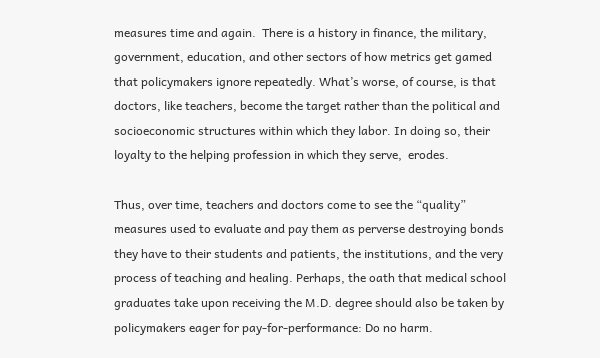measures time and again.  There is a history in finance, the military, government, education, and other sectors of how metrics get gamed that policymakers ignore repeatedly. What’s worse, of course, is that doctors, like teachers, become the target rather than the political and socioeconomic structures within which they labor. In doing so, their loyalty to the helping profession in which they serve,  erodes.

Thus, over time, teachers and doctors come to see the “quality” measures used to evaluate and pay them as perverse destroying bonds they have to their students and patients, the institutions, and the very process of teaching and healing. Perhaps, the oath that medical school graduates take upon receiving the M.D. degree should also be taken by policymakers eager for pay-for-performance: Do no harm.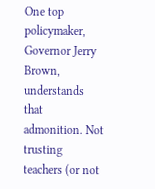One top policymaker, Governor Jerry Brown, understands that admonition. Not trusting teachers (or not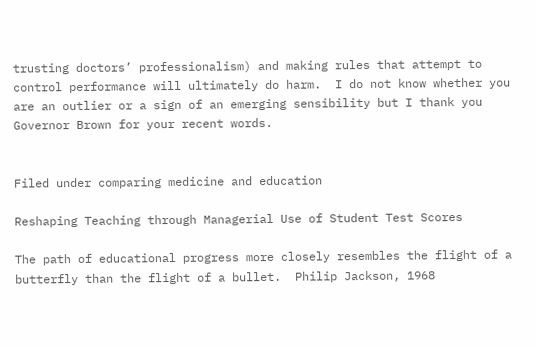trusting doctors’ professionalism) and making rules that attempt to control performance will ultimately do harm.  I do not know whether you are an outlier or a sign of an emerging sensibility but I thank you Governor Brown for your recent words.


Filed under comparing medicine and education

Reshaping Teaching through Managerial Use of Student Test Scores

The path of educational progress more closely resembles the flight of a butterfly than the flight of a bullet.  Philip Jackson, 1968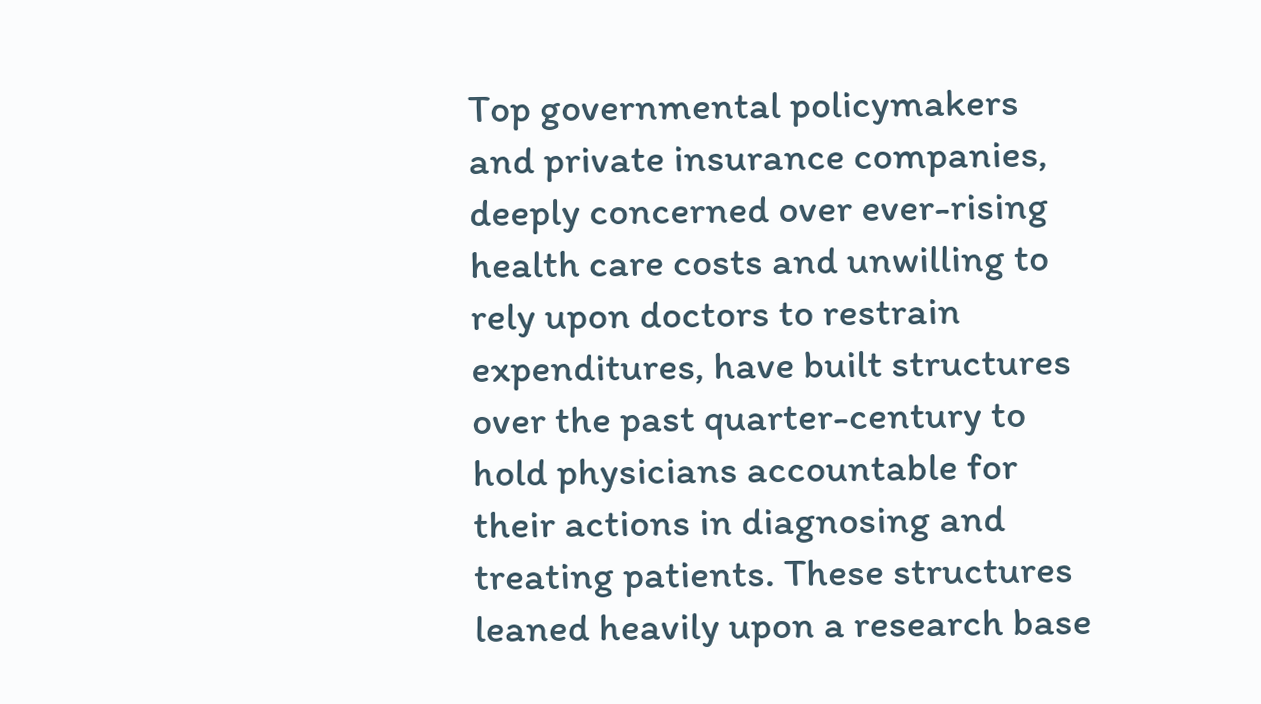Top governmental policymakers and private insurance companies, deeply concerned over ever-rising health care costs and unwilling to rely upon doctors to restrain expenditures, have built structures over the past quarter-century to hold physicians accountable for their actions in diagnosing and treating patients. These structures leaned heavily upon a research base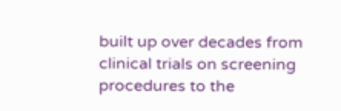built up over decades from clinical trials on screening procedures to the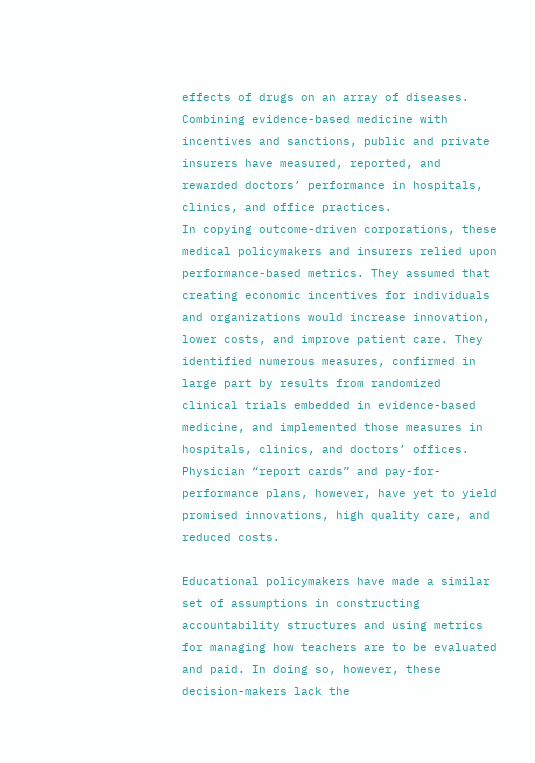effects of drugs on an array of diseases. Combining evidence-based medicine with incentives and sanctions, public and private insurers have measured, reported, and rewarded doctors’ performance in hospitals, clinics, and office practices.
In copying outcome-driven corporations, these medical policymakers and insurers relied upon performance-based metrics. They assumed that creating economic incentives for individuals and organizations would increase innovation, lower costs, and improve patient care. They identified numerous measures, confirmed in large part by results from randomized clinical trials embedded in evidence-based medicine, and implemented those measures in hospitals, clinics, and doctors’ offices. Physician “report cards” and pay-for-performance plans, however, have yet to yield promised innovations, high quality care, and reduced costs.

Educational policymakers have made a similar set of assumptions in constructing accountability structures and using metrics for managing how teachers are to be evaluated and paid. In doing so, however, these decision-makers lack the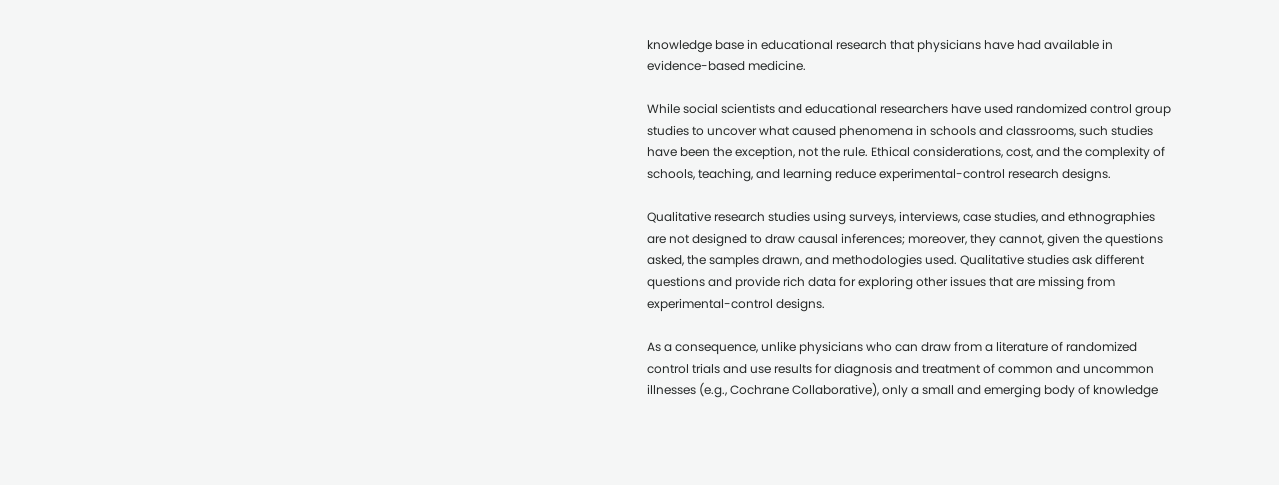knowledge base in educational research that physicians have had available in evidence-based medicine.

While social scientists and educational researchers have used randomized control group studies to uncover what caused phenomena in schools and classrooms, such studies have been the exception, not the rule. Ethical considerations, cost, and the complexity of schools, teaching, and learning reduce experimental-control research designs.

Qualitative research studies using surveys, interviews, case studies, and ethnographies are not designed to draw causal inferences; moreover, they cannot, given the questions asked, the samples drawn, and methodologies used. Qualitative studies ask different questions and provide rich data for exploring other issues that are missing from experimental-control designs.

As a consequence, unlike physicians who can draw from a literature of randomized control trials and use results for diagnosis and treatment of common and uncommon illnesses (e.g., Cochrane Collaborative), only a small and emerging body of knowledge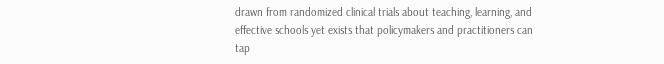drawn from randomized clinical trials about teaching, learning, and effective schools yet exists that policymakers and practitioners can tap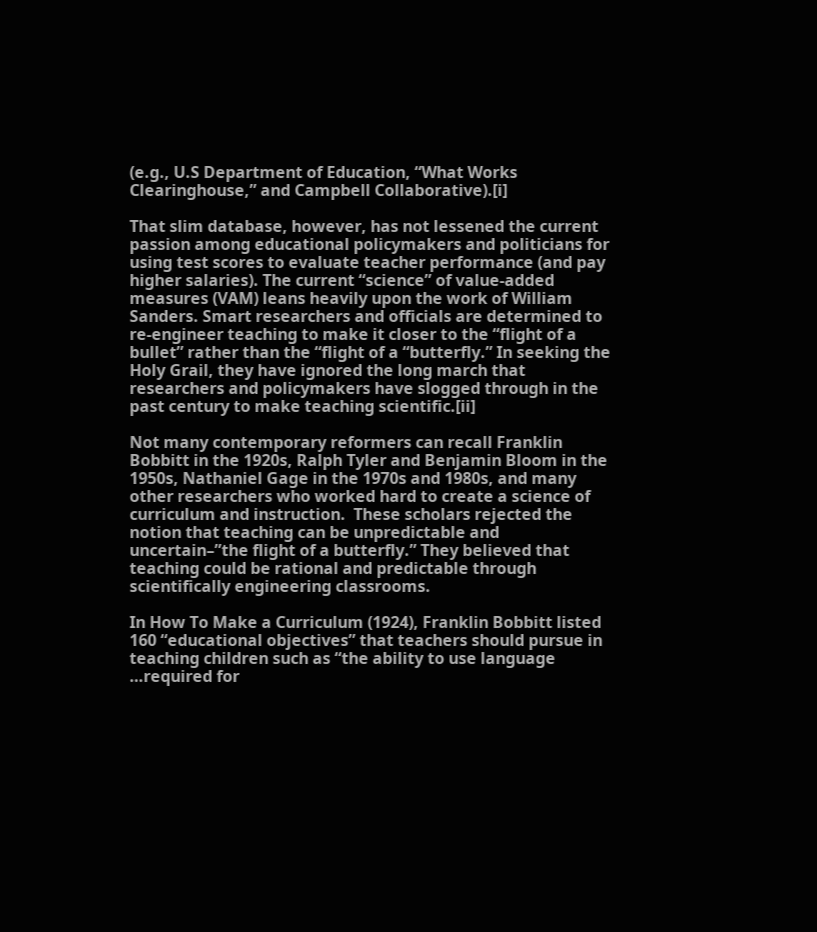(e.g., U.S Department of Education, “What Works Clearinghouse,” and Campbell Collaborative).[i]

That slim database, however, has not lessened the current passion among educational policymakers and politicians for using test scores to evaluate teacher performance (and pay higher salaries). The current “science” of value-added measures (VAM) leans heavily upon the work of William Sanders. Smart researchers and officials are determined to re-engineer teaching to make it closer to the “flight of a bullet” rather than the “flight of a “butterfly.” In seeking the Holy Grail, they have ignored the long march that researchers and policymakers have slogged through in the past century to make teaching scientific.[ii]

Not many contemporary reformers can recall Franklin Bobbitt in the 1920s, Ralph Tyler and Benjamin Bloom in the 1950s, Nathaniel Gage in the 1970s and 1980s, and many other researchers who worked hard to create a science of curriculum and instruction.  These scholars rejected the notion that teaching can be unpredictable and uncertain–”the flight of a butterfly.” They believed that teaching could be rational and predictable through scientifically engineering classrooms.

In How To Make a Curriculum (1924), Franklin Bobbitt listed 160 “educational objectives” that teachers should pursue in teaching children such as “the ability to use language …required for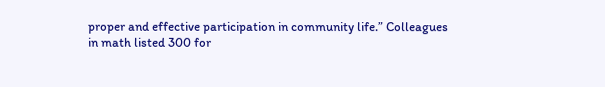proper and effective participation in community life.” Colleagues in math listed 300 for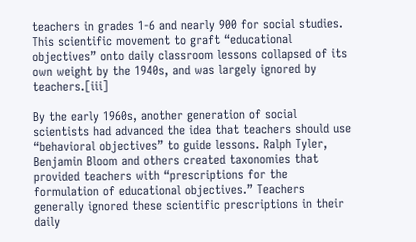teachers in grades 1-6 and nearly 900 for social studies. This scientific movement to graft “educational objectives” onto daily classroom lessons collapsed of its own weight by the 1940s, and was largely ignored by teachers.[iii]

By the early 1960s, another generation of social scientists had advanced the idea that teachers should use “behavioral objectives” to guide lessons. Ralph Tyler, Benjamin Bloom and others created taxonomies that provided teachers with “prescriptions for the formulation of educational objectives.” Teachers generally ignored these scientific prescriptions in their daily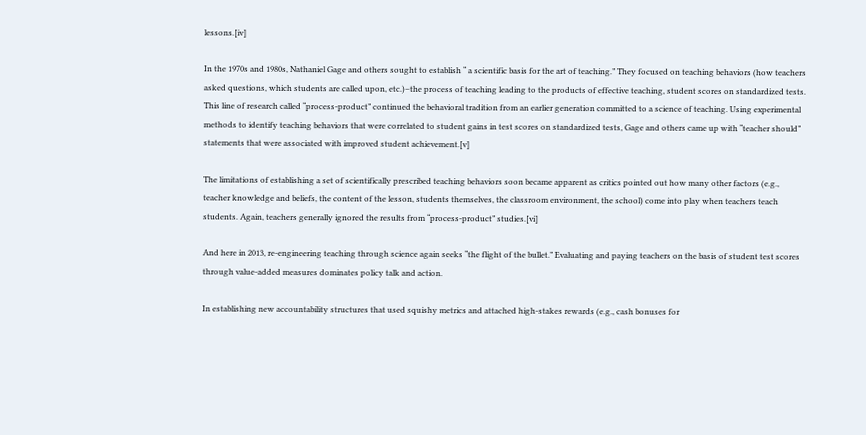lessons.[iv]

In the 1970s and 1980s, Nathaniel Gage and others sought to establish “ a scientific basis for the art of teaching.” They focused on teaching behaviors (how teachers asked questions, which students are called upon, etc.)–the process of teaching leading to the products of effective teaching, student scores on standardized tests. This line of research called “process-product” continued the behavioral tradition from an earlier generation committed to a science of teaching. Using experimental methods to identify teaching behaviors that were correlated to student gains in test scores on standardized tests, Gage and others came up with “teacher should” statements that were associated with improved student achievement.[v]

The limitations of establishing a set of scientifically prescribed teaching behaviors soon became apparent as critics pointed out how many other factors (e.g., teacher knowledge and beliefs, the content of the lesson, students themselves, the classroom environment, the school) come into play when teachers teach students. Again, teachers generally ignored the results from “process-product” studies.[vi]

And here in 2013, re-engineering teaching through science again seeks “the flight of the bullet.” Evaluating and paying teachers on the basis of student test scores through value-added measures dominates policy talk and action.

In establishing new accountability structures that used squishy metrics and attached high-stakes rewards (e.g., cash bonuses for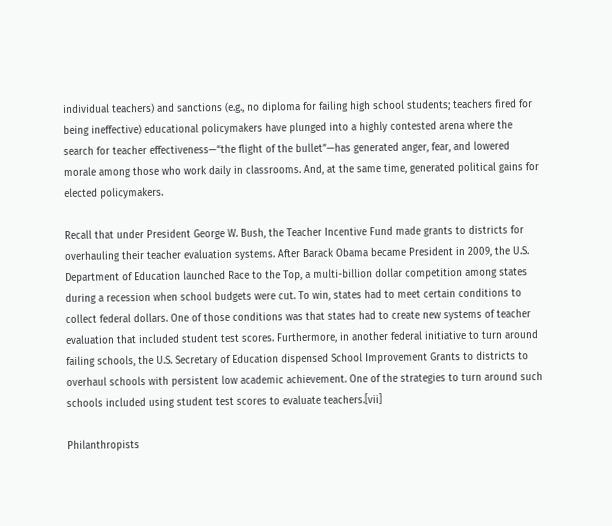individual teachers) and sanctions (e.g., no diploma for failing high school students; teachers fired for being ineffective) educational policymakers have plunged into a highly contested arena where the search for teacher effectiveness—“the flight of the bullet”—has generated anger, fear, and lowered morale among those who work daily in classrooms. And, at the same time, generated political gains for elected policymakers.

Recall that under President George W. Bush, the Teacher Incentive Fund made grants to districts for overhauling their teacher evaluation systems. After Barack Obama became President in 2009, the U.S. Department of Education launched Race to the Top, a multi-billion dollar competition among states during a recession when school budgets were cut. To win, states had to meet certain conditions to collect federal dollars. One of those conditions was that states had to create new systems of teacher evaluation that included student test scores. Furthermore, in another federal initiative to turn around failing schools, the U.S. Secretary of Education dispensed School Improvement Grants to districts to overhaul schools with persistent low academic achievement. One of the strategies to turn around such schools included using student test scores to evaluate teachers.[vii]

Philanthropists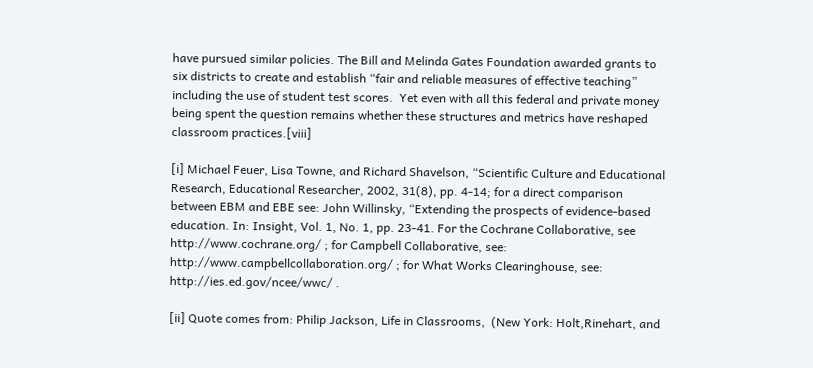have pursued similar policies. The Bill and Melinda Gates Foundation awarded grants to six districts to create and establish “fair and reliable measures of effective teaching” including the use of student test scores.  Yet even with all this federal and private money being spent the question remains whether these structures and metrics have reshaped classroom practices.[viii]

[i] Michael Feuer, Lisa Towne, and Richard Shavelson, “Scientific Culture and Educational Research, Educational Researcher, 2002, 31(8), pp. 4-14; for a direct comparison between EBM and EBE see: John Willinsky, “Extending the prospects of evidence-based education. In: Insight, Vol. 1, No. 1, pp. 23-41. For the Cochrane Collaborative, see http://www.cochrane.org/ ; for Campbell Collaborative, see: http://www.campbellcollaboration.org/ ; for What Works Clearinghouse, see: http://ies.ed.gov/ncee/wwc/ .

[ii] Quote comes from: Philip Jackson, Life in Classrooms,  (New York: Holt,Rinehart, and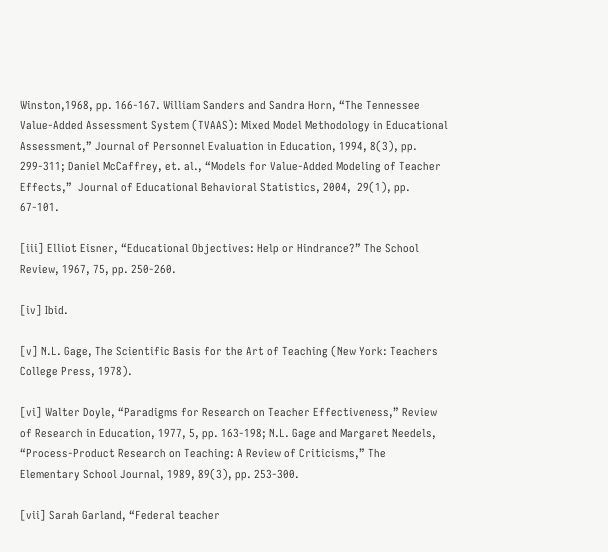Winston,1968, pp. 166-167. William Sanders and Sandra Horn, “The Tennessee Value-Added Assessment System (TVAAS): Mixed Model Methodology in Educational Assessment,” Journal of Personnel Evaluation in Education, 1994, 8(3), pp. 299-311; Daniel McCaffrey, et. al., “Models for Value-Added Modeling of Teacher Effects,”  Journal of Educational Behavioral Statistics, 2004,  29(1), pp. 67-101.

[iii] Elliot Eisner, “Educational Objectives: Help or Hindrance?” The School Review, 1967, 75, pp. 250-260.

[iv] Ibid.

[v] N.L. Gage, The Scientific Basis for the Art of Teaching (New York: Teachers College Press, 1978).

[vi] Walter Doyle, “Paradigms for Research on Teacher Effectiveness,” Review of Research in Education, 1977, 5, pp. 163-198; N.L. Gage and Margaret Needels, “Process-Product Research on Teaching: A Review of Criticisms,” The Elementary School Journal, 1989, 89(3), pp. 253-300.

[vii] Sarah Garland, “Federal teacher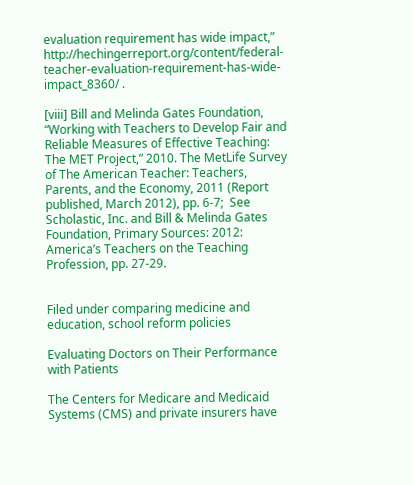evaluation requirement has wide impact,” http://hechingerreport.org/content/federal-teacher-evaluation-requirement-has-wide-impact_8360/ .

[viii] Bill and Melinda Gates Foundation, “Working with Teachers to Develop Fair and Reliable Measures of Effective Teaching: The MET Project,” 2010. The MetLife Survey of The American Teacher: Teachers, Parents, and the Economy, 2011 (Report published, March 2012), pp. 6-7;  See Scholastic, Inc. and Bill & Melinda Gates Foundation, Primary Sources: 2012: America’s Teachers on the Teaching Profession, pp. 27-29.


Filed under comparing medicine and education, school reform policies

Evaluating Doctors on Their Performance with Patients

The Centers for Medicare and Medicaid Systems (CMS) and private insurers have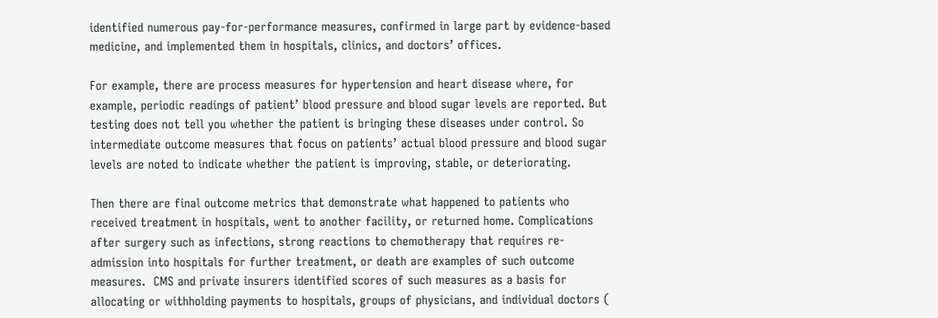identified numerous pay-for-performance measures, confirmed in large part by evidence-based medicine, and implemented them in hospitals, clinics, and doctors’ offices.

For example, there are process measures for hypertension and heart disease where, for example, periodic readings of patient’ blood pressure and blood sugar levels are reported. But testing does not tell you whether the patient is bringing these diseases under control. So intermediate outcome measures that focus on patients’ actual blood pressure and blood sugar levels are noted to indicate whether the patient is improving, stable, or deteriorating.

Then there are final outcome metrics that demonstrate what happened to patients who received treatment in hospitals, went to another facility, or returned home. Complications after surgery such as infections, strong reactions to chemotherapy that requires re-admission into hospitals for further treatment, or death are examples of such outcome measures.  CMS and private insurers identified scores of such measures as a basis for allocating or withholding payments to hospitals, groups of physicians, and individual doctors (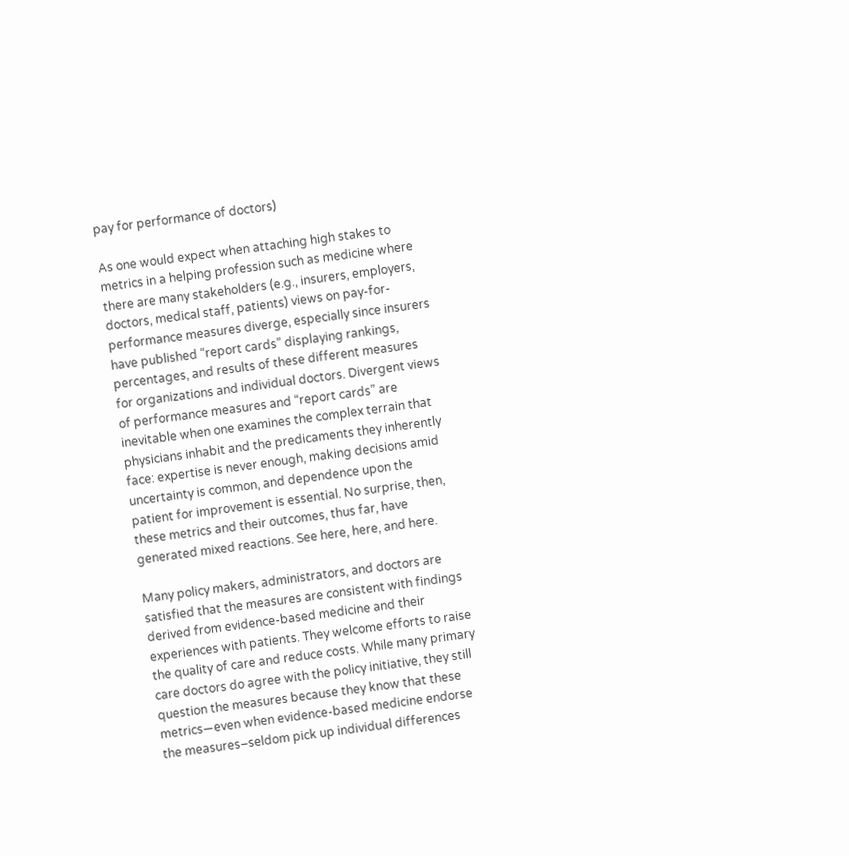pay for performance of doctors)

As one would expect when attaching high stakes to metrics in a helping profession such as medicine where there are many stakeholders (e.g., insurers, employers, doctors, medical staff, patients) views on pay-for-performance measures diverge, especially since insurers have published “report cards” displaying rankings, percentages, and results of these different measures for organizations and individual doctors. Divergent views of performance measures and “report cards” are inevitable when one examines the complex terrain that physicians inhabit and the predicaments they inherently face: expertise is never enough, making decisions amid uncertainty is common, and dependence upon the patient for improvement is essential. No surprise, then, these metrics and their outcomes, thus far, have generated mixed reactions. See here, here, and here.

Many policy makers, administrators, and doctors are satisfied that the measures are consistent with findings derived from evidence-based medicine and their experiences with patients. They welcome efforts to raise the quality of care and reduce costs. While many primary care doctors do agree with the policy initiative, they still question the measures because they know that these metrics—even when evidence-based medicine endorse the measures–seldom pick up individual differences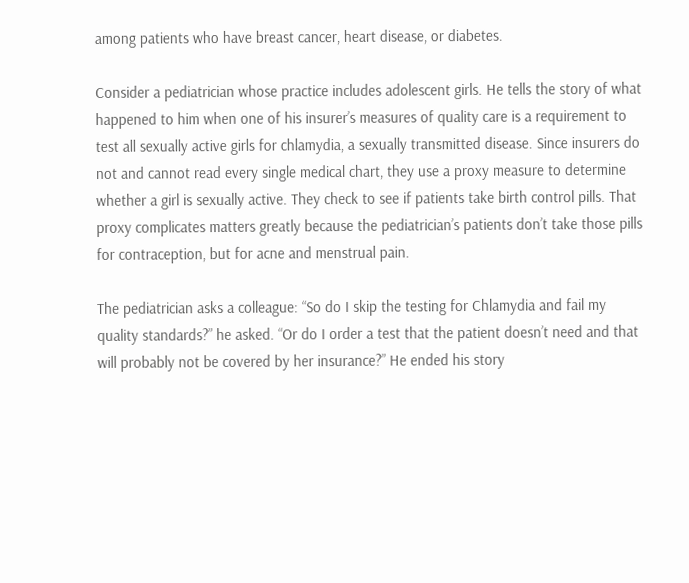among patients who have breast cancer, heart disease, or diabetes.

Consider a pediatrician whose practice includes adolescent girls. He tells the story of what happened to him when one of his insurer’s measures of quality care is a requirement to test all sexually active girls for chlamydia, a sexually transmitted disease. Since insurers do not and cannot read every single medical chart, they use a proxy measure to determine whether a girl is sexually active. They check to see if patients take birth control pills. That proxy complicates matters greatly because the pediatrician’s patients don’t take those pills for contraception, but for acne and menstrual pain.

The pediatrician asks a colleague: “So do I skip the testing for Chlamydia and fail my quality standards?” he asked. “Or do I order a test that the patient doesn’t need and that will probably not be covered by her insurance?” He ended his story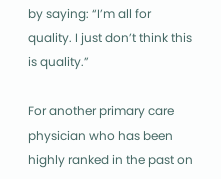by saying: “I’m all for quality. I just don’t think this is quality.”

For another primary care physician who has been highly ranked in the past on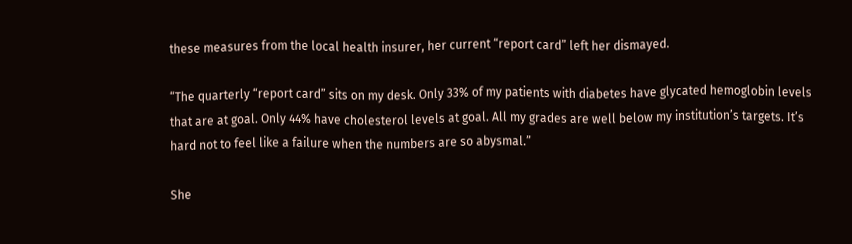these measures from the local health insurer, her current “report card” left her dismayed.

“The quarterly “report card” sits on my desk. Only 33% of my patients with diabetes have glycated hemoglobin levels that are at goal. Only 44% have cholesterol levels at goal. All my grades are well below my institution’s targets. It’s hard not to feel like a failure when the numbers are so abysmal.”

She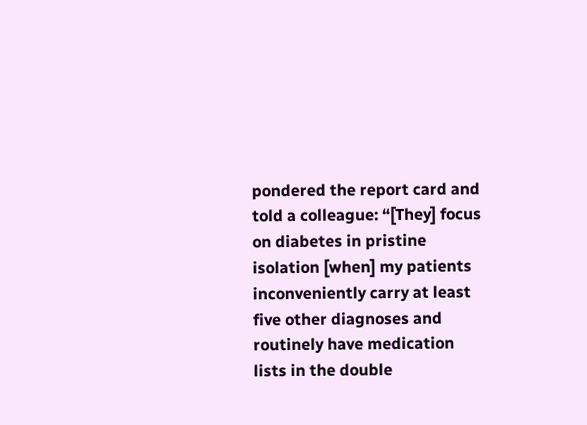pondered the report card and told a colleague: “[They] focus on diabetes in pristine isolation [when] my patients inconveniently carry at least five other diagnoses and routinely have medication lists in the double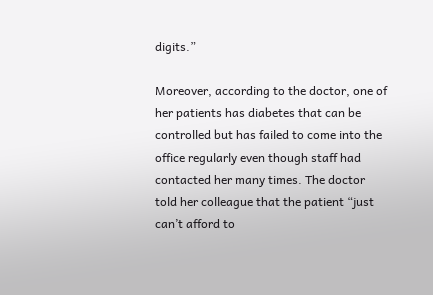digits.”

Moreover, according to the doctor, one of her patients has diabetes that can be controlled but has failed to come into the office regularly even though staff had contacted her many times. The doctor told her colleague that the patient “just can’t afford to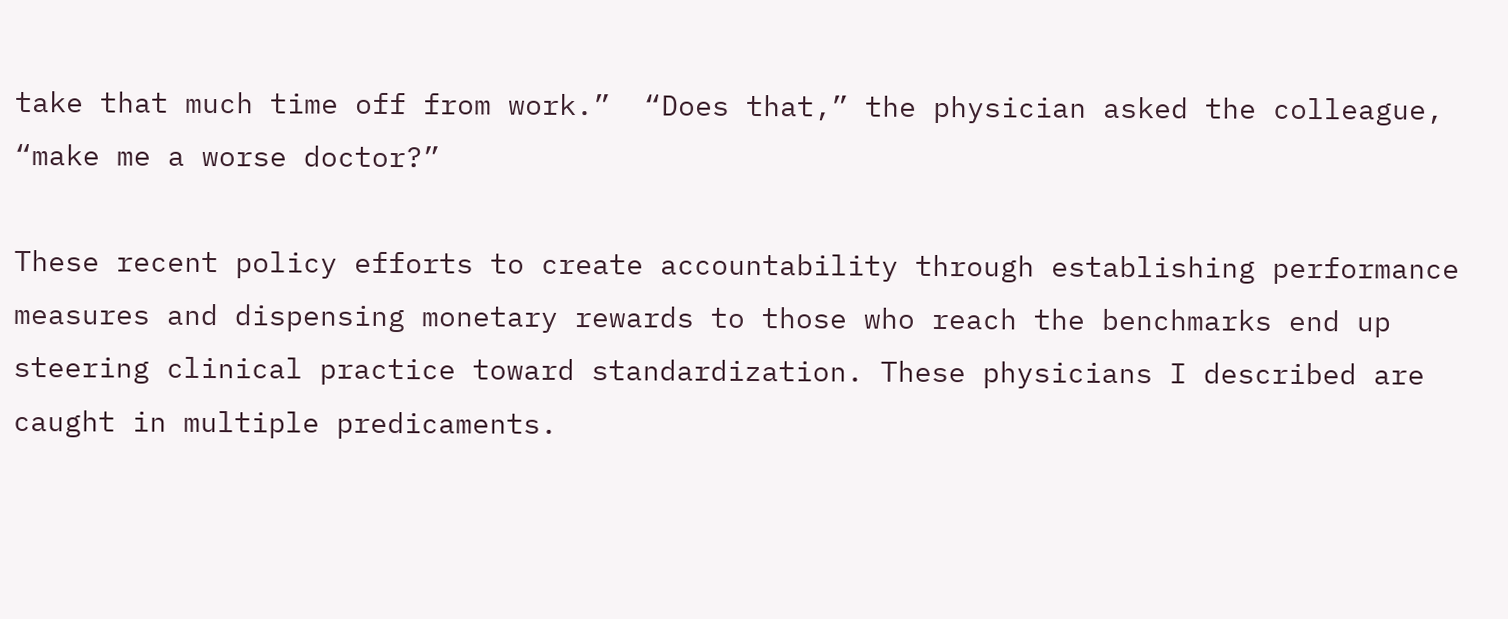take that much time off from work.”  “Does that,” the physician asked the colleague, “make me a worse doctor?”

These recent policy efforts to create accountability through establishing performance measures and dispensing monetary rewards to those who reach the benchmarks end up steering clinical practice toward standardization. These physicians I described are caught in multiple predicaments.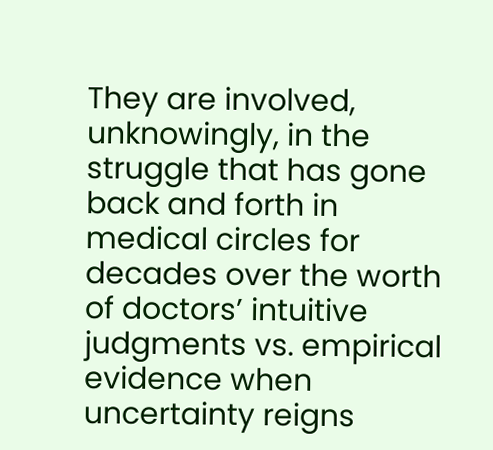They are involved, unknowingly, in the  struggle that has gone back and forth in medical circles for decades over the worth of doctors’ intuitive judgments vs. empirical evidence when uncertainty reigns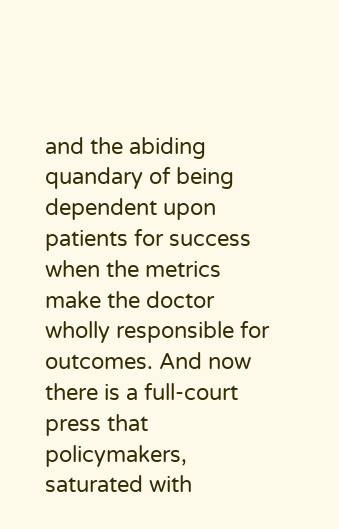and the abiding quandary of being dependent upon patients for success when the metrics make the doctor wholly responsible for outcomes. And now there is a full-court press that policymakers, saturated with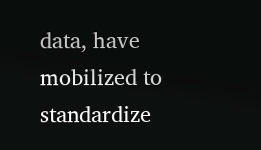data, have mobilized to standardize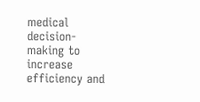medical decision-making to increase efficiency and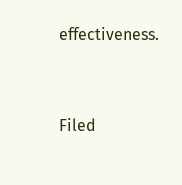effectiveness.


Filed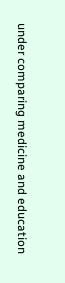under comparing medicine and education